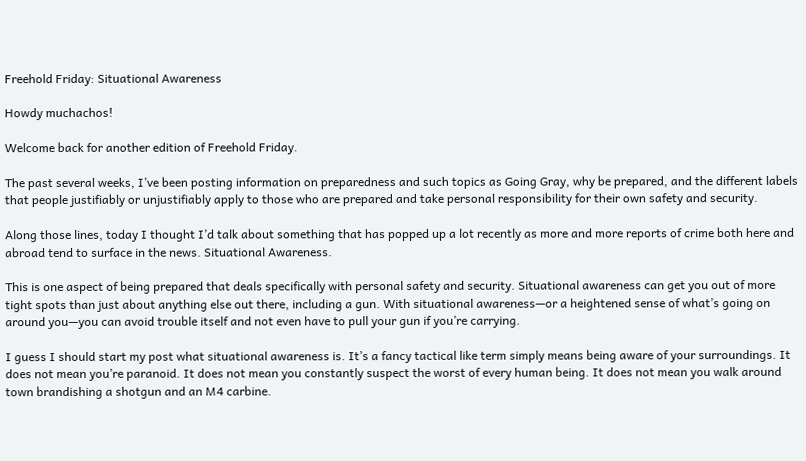Freehold Friday: Situational Awareness

Howdy muchachos!

Welcome back for another edition of Freehold Friday.

The past several weeks, I’ve been posting information on preparedness and such topics as Going Gray, why be prepared, and the different labels that people justifiably or unjustifiably apply to those who are prepared and take personal responsibility for their own safety and security.

Along those lines, today I thought I’d talk about something that has popped up a lot recently as more and more reports of crime both here and abroad tend to surface in the news. Situational Awareness.

This is one aspect of being prepared that deals specifically with personal safety and security. Situational awareness can get you out of more tight spots than just about anything else out there, including a gun. With situational awareness—or a heightened sense of what’s going on around you—you can avoid trouble itself and not even have to pull your gun if you’re carrying.

I guess I should start my post what situational awareness is. It’s a fancy tactical like term simply means being aware of your surroundings. It does not mean you’re paranoid. It does not mean you constantly suspect the worst of every human being. It does not mean you walk around town brandishing a shotgun and an M4 carbine.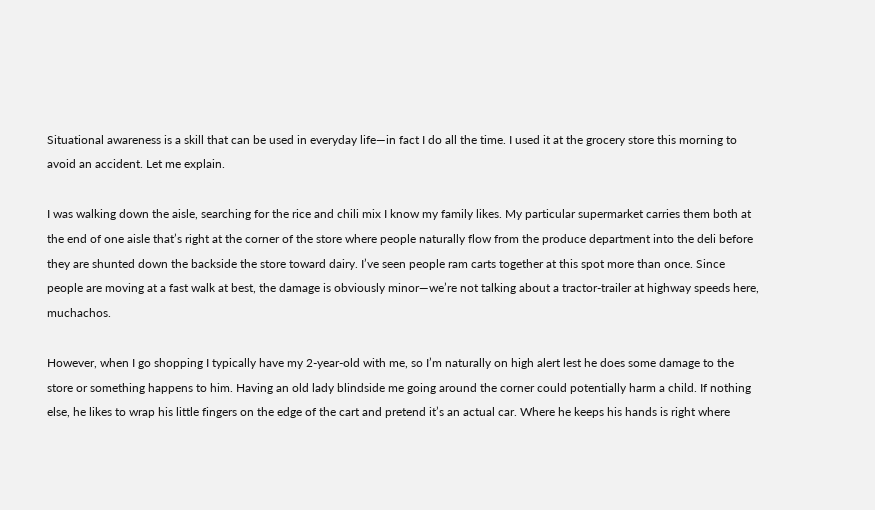Situational awareness is a skill that can be used in everyday life—in fact I do all the time. I used it at the grocery store this morning to avoid an accident. Let me explain.

I was walking down the aisle, searching for the rice and chili mix I know my family likes. My particular supermarket carries them both at the end of one aisle that’s right at the corner of the store where people naturally flow from the produce department into the deli before they are shunted down the backside the store toward dairy. I’ve seen people ram carts together at this spot more than once. Since people are moving at a fast walk at best, the damage is obviously minor—we’re not talking about a tractor-trailer at highway speeds here, muchachos.

However, when I go shopping I typically have my 2-year-old with me, so I’m naturally on high alert lest he does some damage to the store or something happens to him. Having an old lady blindside me going around the corner could potentially harm a child. If nothing else, he likes to wrap his little fingers on the edge of the cart and pretend it’s an actual car. Where he keeps his hands is right where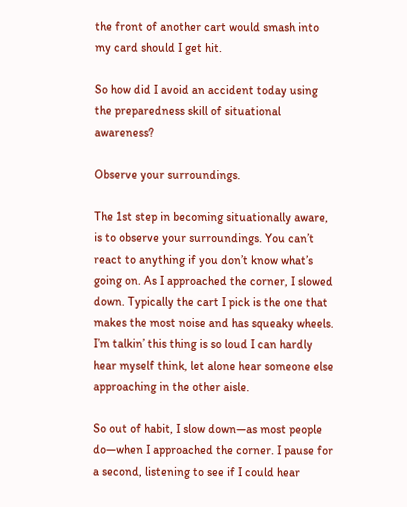the front of another cart would smash into my card should I get hit.

So how did I avoid an accident today using the preparedness skill of situational awareness?

Observe your surroundings.

The 1st step in becoming situationally aware, is to observe your surroundings. You can’t react to anything if you don’t know what’s going on. As I approached the corner, I slowed down. Typically the cart I pick is the one that makes the most noise and has squeaky wheels. I’m talkin’ this thing is so loud I can hardly hear myself think, let alone hear someone else approaching in the other aisle.

So out of habit, I slow down—as most people do—when I approached the corner. I pause for a second, listening to see if I could hear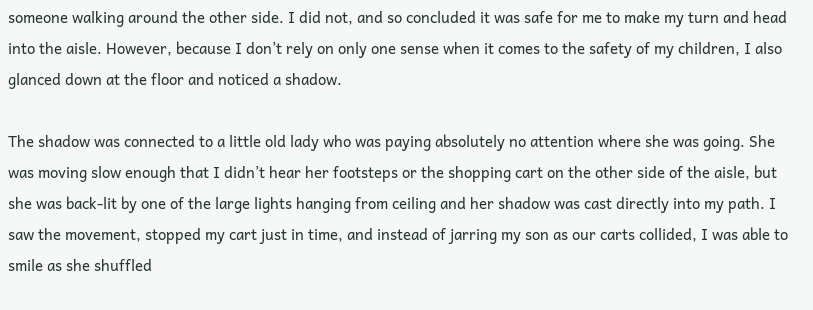someone walking around the other side. I did not, and so concluded it was safe for me to make my turn and head into the aisle. However, because I don’t rely on only one sense when it comes to the safety of my children, I also glanced down at the floor and noticed a shadow.

The shadow was connected to a little old lady who was paying absolutely no attention where she was going. She was moving slow enough that I didn’t hear her footsteps or the shopping cart on the other side of the aisle, but she was back-lit by one of the large lights hanging from ceiling and her shadow was cast directly into my path. I saw the movement, stopped my cart just in time, and instead of jarring my son as our carts collided, I was able to smile as she shuffled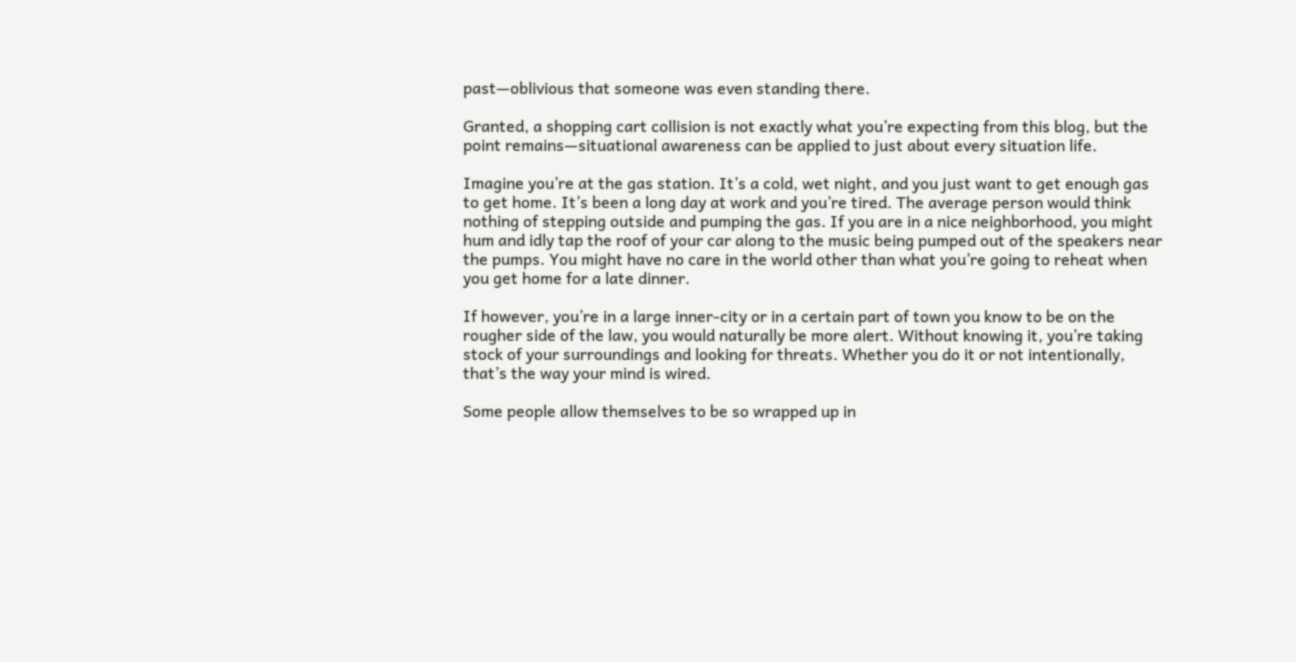past—oblivious that someone was even standing there.

Granted, a shopping cart collision is not exactly what you’re expecting from this blog, but the point remains—situational awareness can be applied to just about every situation life.

Imagine you’re at the gas station. It’s a cold, wet night, and you just want to get enough gas to get home. It’s been a long day at work and you’re tired. The average person would think nothing of stepping outside and pumping the gas. If you are in a nice neighborhood, you might hum and idly tap the roof of your car along to the music being pumped out of the speakers near the pumps. You might have no care in the world other than what you’re going to reheat when you get home for a late dinner.

If however, you’re in a large inner-city or in a certain part of town you know to be on the rougher side of the law, you would naturally be more alert. Without knowing it, you’re taking stock of your surroundings and looking for threats. Whether you do it or not intentionally, that’s the way your mind is wired.

Some people allow themselves to be so wrapped up in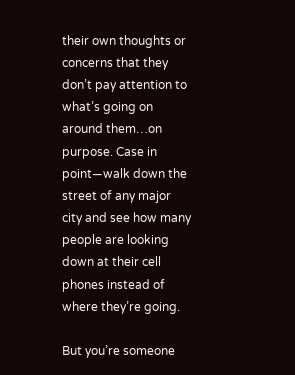their own thoughts or concerns that they don’t pay attention to what’s going on around them…on purpose. Case in point—walk down the street of any major city and see how many people are looking down at their cell phones instead of where they’re going.

But you’re someone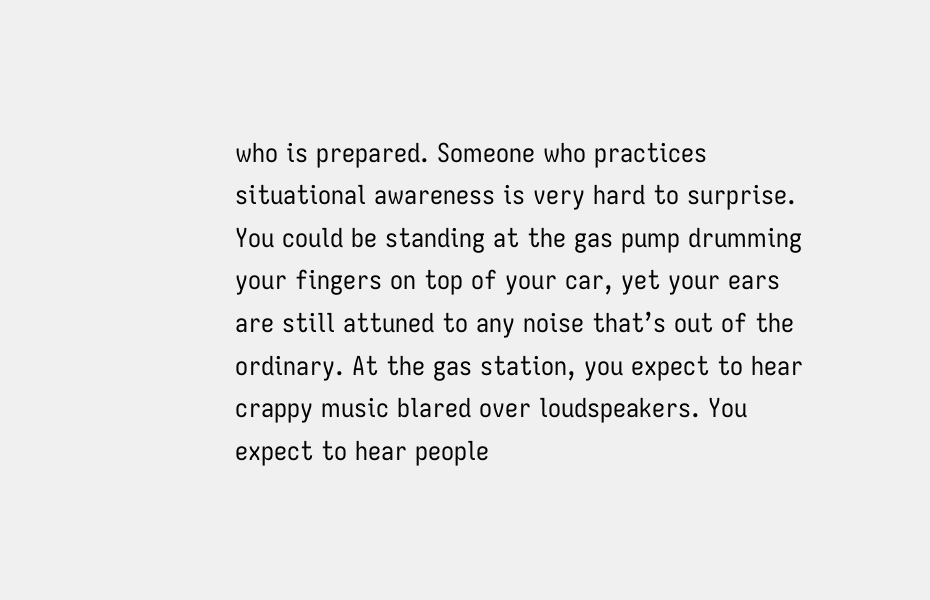who is prepared. Someone who practices situational awareness is very hard to surprise. You could be standing at the gas pump drumming your fingers on top of your car, yet your ears are still attuned to any noise that’s out of the ordinary. At the gas station, you expect to hear crappy music blared over loudspeakers. You expect to hear people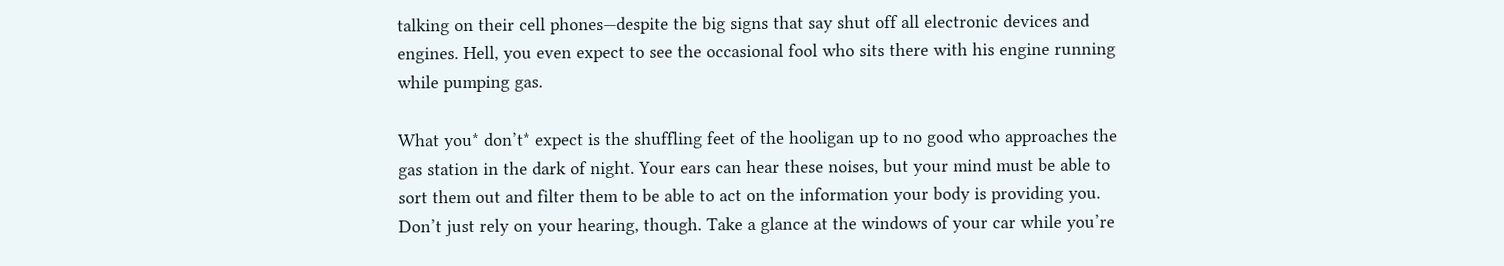talking on their cell phones—despite the big signs that say shut off all electronic devices and engines. Hell, you even expect to see the occasional fool who sits there with his engine running while pumping gas.

What you* don’t* expect is the shuffling feet of the hooligan up to no good who approaches the gas station in the dark of night. Your ears can hear these noises, but your mind must be able to sort them out and filter them to be able to act on the information your body is providing you. Don’t just rely on your hearing, though. Take a glance at the windows of your car while you’re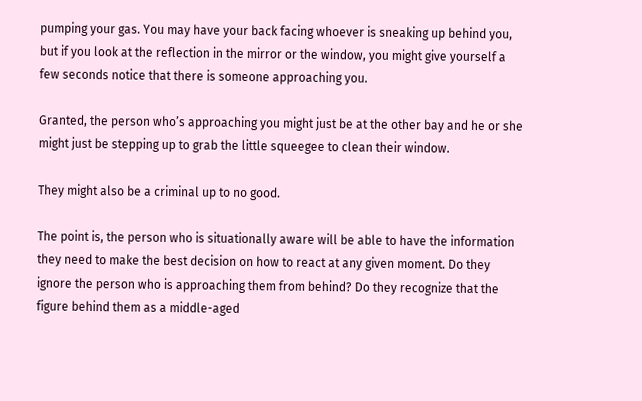pumping your gas. You may have your back facing whoever is sneaking up behind you, but if you look at the reflection in the mirror or the window, you might give yourself a few seconds notice that there is someone approaching you.

Granted, the person who’s approaching you might just be at the other bay and he or she might just be stepping up to grab the little squeegee to clean their window.

They might also be a criminal up to no good.

The point is, the person who is situationally aware will be able to have the information they need to make the best decision on how to react at any given moment. Do they ignore the person who is approaching them from behind? Do they recognize that the figure behind them as a middle-aged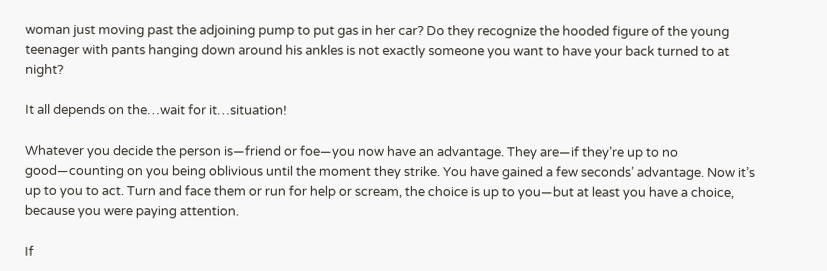woman just moving past the adjoining pump to put gas in her car? Do they recognize the hooded figure of the young teenager with pants hanging down around his ankles is not exactly someone you want to have your back turned to at night?

It all depends on the…wait for it…situation!

Whatever you decide the person is—friend or foe—you now have an advantage. They are—if they’re up to no good—counting on you being oblivious until the moment they strike. You have gained a few seconds’ advantage. Now it’s up to you to act. Turn and face them or run for help or scream, the choice is up to you—but at least you have a choice, because you were paying attention.

If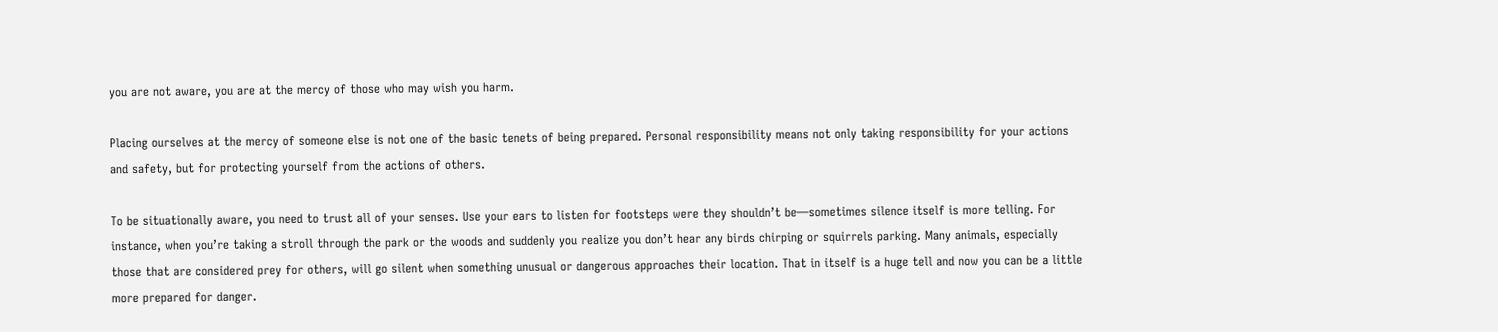you are not aware, you are at the mercy of those who may wish you harm.

Placing ourselves at the mercy of someone else is not one of the basic tenets of being prepared. Personal responsibility means not only taking responsibility for your actions and safety, but for protecting yourself from the actions of others.

To be situationally aware, you need to trust all of your senses. Use your ears to listen for footsteps were they shouldn’t be—sometimes silence itself is more telling. For instance, when you’re taking a stroll through the park or the woods and suddenly you realize you don’t hear any birds chirping or squirrels parking. Many animals, especially those that are considered prey for others, will go silent when something unusual or dangerous approaches their location. That in itself is a huge tell and now you can be a little more prepared for danger.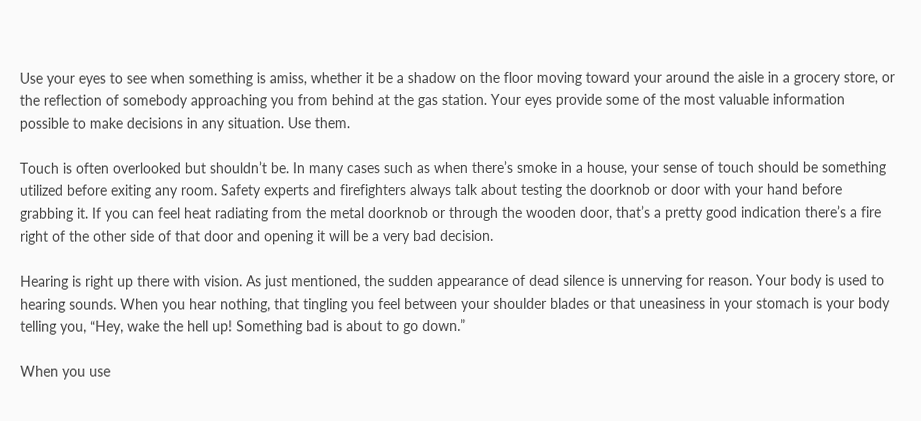Use your eyes to see when something is amiss, whether it be a shadow on the floor moving toward your around the aisle in a grocery store, or the reflection of somebody approaching you from behind at the gas station. Your eyes provide some of the most valuable information possible to make decisions in any situation. Use them.

Touch is often overlooked but shouldn’t be. In many cases such as when there’s smoke in a house, your sense of touch should be something utilized before exiting any room. Safety experts and firefighters always talk about testing the doorknob or door with your hand before grabbing it. If you can feel heat radiating from the metal doorknob or through the wooden door, that’s a pretty good indication there’s a fire right of the other side of that door and opening it will be a very bad decision.

Hearing is right up there with vision. As just mentioned, the sudden appearance of dead silence is unnerving for reason. Your body is used to hearing sounds. When you hear nothing, that tingling you feel between your shoulder blades or that uneasiness in your stomach is your body telling you, “Hey, wake the hell up! Something bad is about to go down.”

When you use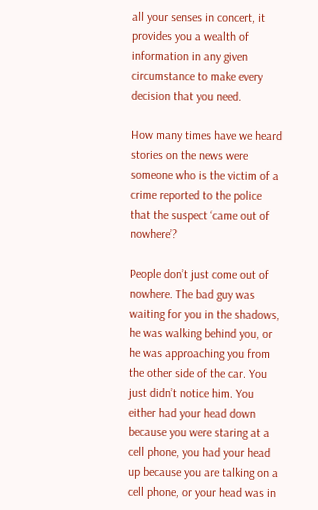all your senses in concert, it provides you a wealth of information in any given circumstance to make every decision that you need.

How many times have we heard stories on the news were someone who is the victim of a crime reported to the police that the suspect ‘came out of nowhere’?

People don’t just come out of nowhere. The bad guy was waiting for you in the shadows, he was walking behind you, or he was approaching you from the other side of the car. You just didn’t notice him. You either had your head down because you were staring at a cell phone, you had your head up because you are talking on a cell phone, or your head was in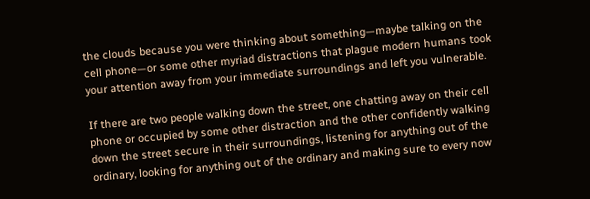the clouds because you were thinking about something—maybe talking on the cell phone—or some other myriad distractions that plague modern humans took your attention away from your immediate surroundings and left you vulnerable.

If there are two people walking down the street, one chatting away on their cell phone or occupied by some other distraction and the other confidently walking down the street secure in their surroundings, listening for anything out of the ordinary, looking for anything out of the ordinary and making sure to every now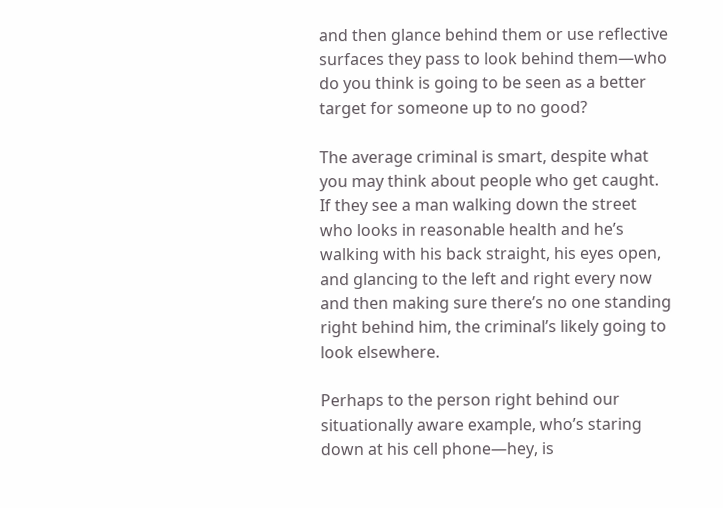and then glance behind them or use reflective surfaces they pass to look behind them—who do you think is going to be seen as a better target for someone up to no good?

The average criminal is smart, despite what you may think about people who get caught. If they see a man walking down the street who looks in reasonable health and he’s walking with his back straight, his eyes open, and glancing to the left and right every now and then making sure there’s no one standing right behind him, the criminal’s likely going to look elsewhere.

Perhaps to the person right behind our situationally aware example, who’s staring down at his cell phone—hey, is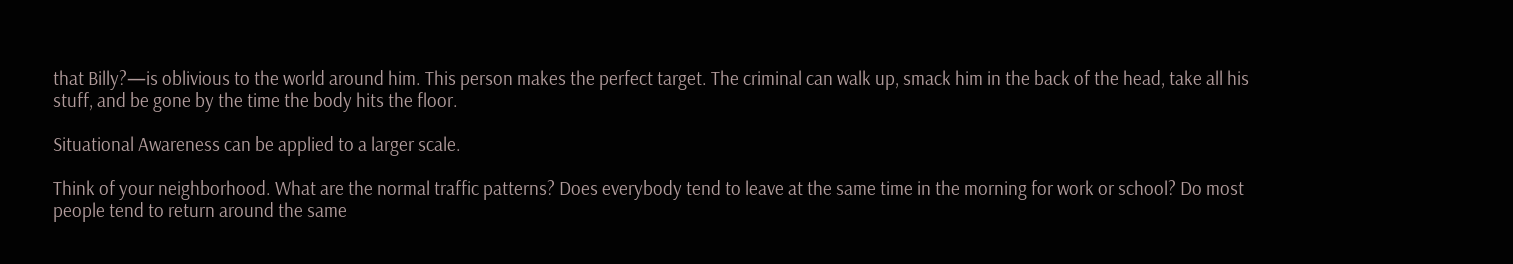that Billy?—is oblivious to the world around him. This person makes the perfect target. The criminal can walk up, smack him in the back of the head, take all his stuff, and be gone by the time the body hits the floor.

Situational Awareness can be applied to a larger scale.

Think of your neighborhood. What are the normal traffic patterns? Does everybody tend to leave at the same time in the morning for work or school? Do most people tend to return around the same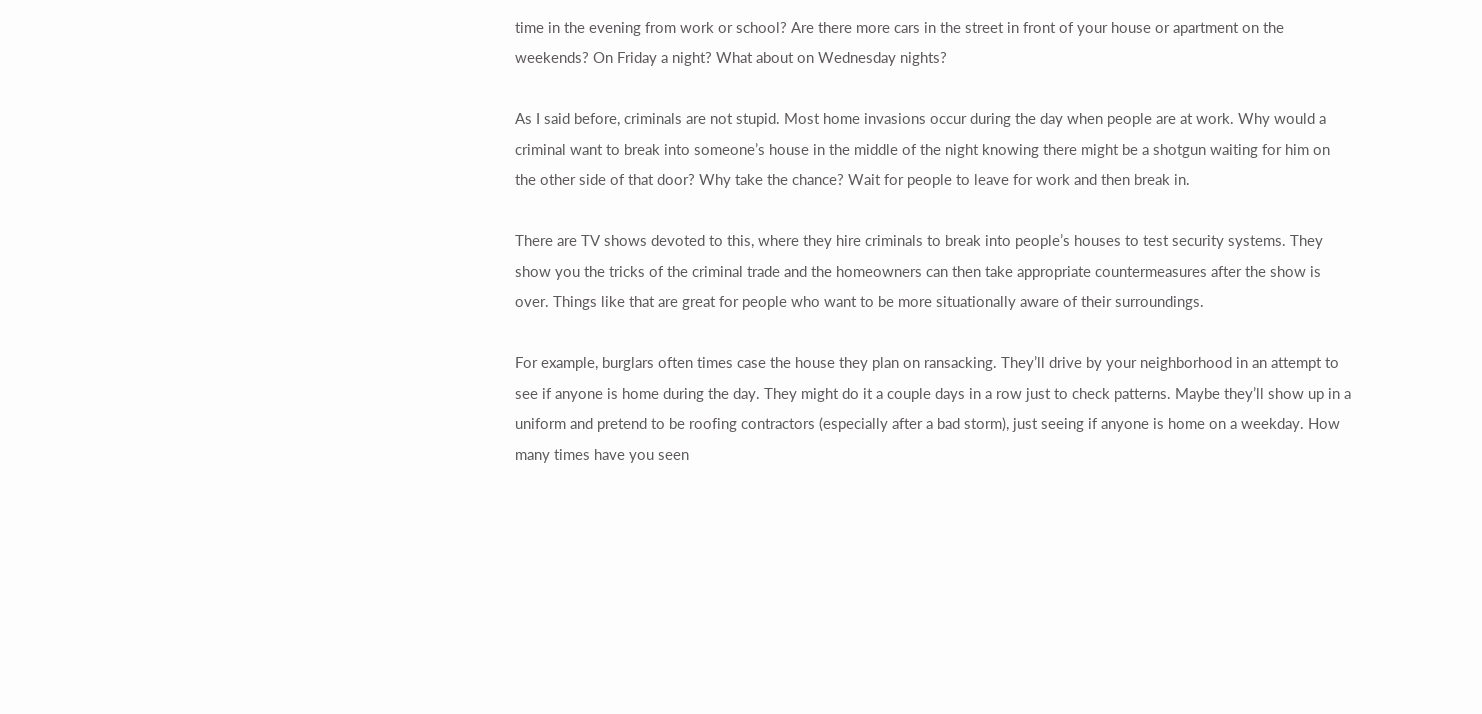time in the evening from work or school? Are there more cars in the street in front of your house or apartment on the weekends? On Friday a night? What about on Wednesday nights?

As I said before, criminals are not stupid. Most home invasions occur during the day when people are at work. Why would a criminal want to break into someone’s house in the middle of the night knowing there might be a shotgun waiting for him on the other side of that door? Why take the chance? Wait for people to leave for work and then break in.

There are TV shows devoted to this, where they hire criminals to break into people’s houses to test security systems. They show you the tricks of the criminal trade and the homeowners can then take appropriate countermeasures after the show is over. Things like that are great for people who want to be more situationally aware of their surroundings.

For example, burglars often times case the house they plan on ransacking. They’ll drive by your neighborhood in an attempt to see if anyone is home during the day. They might do it a couple days in a row just to check patterns. Maybe they’ll show up in a uniform and pretend to be roofing contractors (especially after a bad storm), just seeing if anyone is home on a weekday. How many times have you seen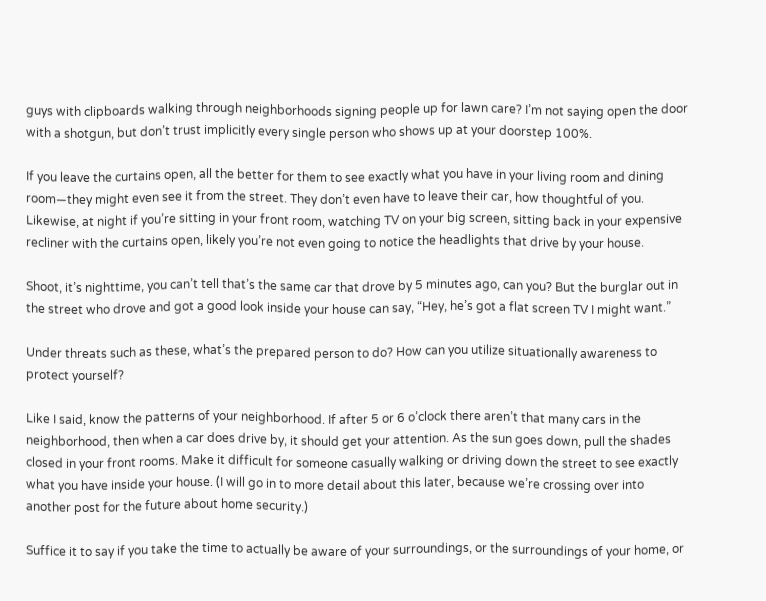guys with clipboards walking through neighborhoods signing people up for lawn care? I’m not saying open the door with a shotgun, but don’t trust implicitly every single person who shows up at your doorstep 100%.

If you leave the curtains open, all the better for them to see exactly what you have in your living room and dining room—they might even see it from the street. They don’t even have to leave their car, how thoughtful of you. Likewise, at night if you’re sitting in your front room, watching TV on your big screen, sitting back in your expensive recliner with the curtains open, likely you’re not even going to notice the headlights that drive by your house.

Shoot, it’s nighttime, you can’t tell that’s the same car that drove by 5 minutes ago, can you? But the burglar out in the street who drove and got a good look inside your house can say, “Hey, he’s got a flat screen TV I might want.”

Under threats such as these, what’s the prepared person to do? How can you utilize situationally awareness to protect yourself?

Like I said, know the patterns of your neighborhood. If after 5 or 6 o’clock there aren’t that many cars in the neighborhood, then when a car does drive by, it should get your attention. As the sun goes down, pull the shades closed in your front rooms. Make it difficult for someone casually walking or driving down the street to see exactly what you have inside your house. (I will go in to more detail about this later, because we’re crossing over into another post for the future about home security.)

Suffice it to say if you take the time to actually be aware of your surroundings, or the surroundings of your home, or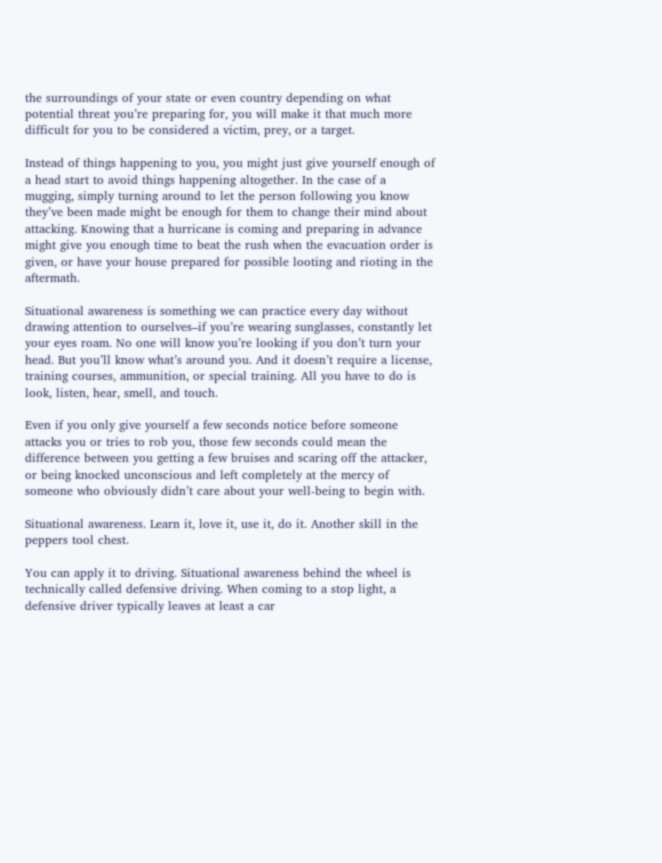the surroundings of your state or even country depending on what potential threat you’re preparing for, you will make it that much more difficult for you to be considered a victim, prey, or a target.

Instead of things happening to you, you might just give yourself enough of a head start to avoid things happening altogether. In the case of a mugging, simply turning around to let the person following you know they’ve been made might be enough for them to change their mind about attacking. Knowing that a hurricane is coming and preparing in advance might give you enough time to beat the rush when the evacuation order is given, or have your house prepared for possible looting and rioting in the aftermath.

Situational awareness is something we can practice every day without drawing attention to ourselves–if you’re wearing sunglasses, constantly let your eyes roam. No one will know you’re looking if you don’t turn your head. But you’ll know what’s around you. And it doesn’t require a license, training courses, ammunition, or special training. All you have to do is look, listen, hear, smell, and touch.

Even if you only give yourself a few seconds notice before someone attacks you or tries to rob you, those few seconds could mean the difference between you getting a few bruises and scaring off the attacker, or being knocked unconscious and left completely at the mercy of someone who obviously didn’t care about your well-being to begin with.

Situational awareness. Learn it, love it, use it, do it. Another skill in the peppers tool chest.

You can apply it to driving. Situational awareness behind the wheel is technically called defensive driving. When coming to a stop light, a defensive driver typically leaves at least a car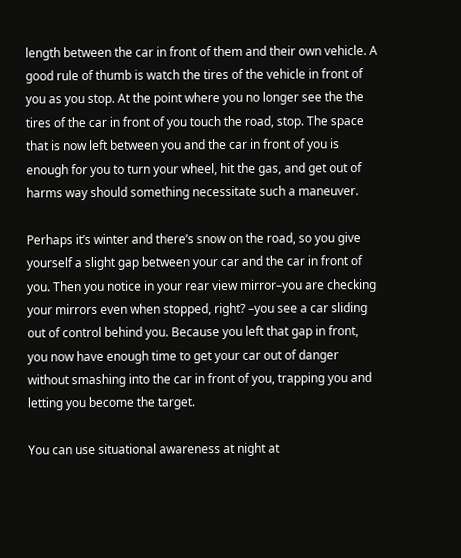length between the car in front of them and their own vehicle. A good rule of thumb is watch the tires of the vehicle in front of you as you stop. At the point where you no longer see the the tires of the car in front of you touch the road, stop. The space that is now left between you and the car in front of you is enough for you to turn your wheel, hit the gas, and get out of harms way should something necessitate such a maneuver.

Perhaps it’s winter and there’s snow on the road, so you give yourself a slight gap between your car and the car in front of you. Then you notice in your rear view mirror–you are checking your mirrors even when stopped, right? –you see a car sliding out of control behind you. Because you left that gap in front, you now have enough time to get your car out of danger without smashing into the car in front of you, trapping you and letting you become the target.

You can use situational awareness at night at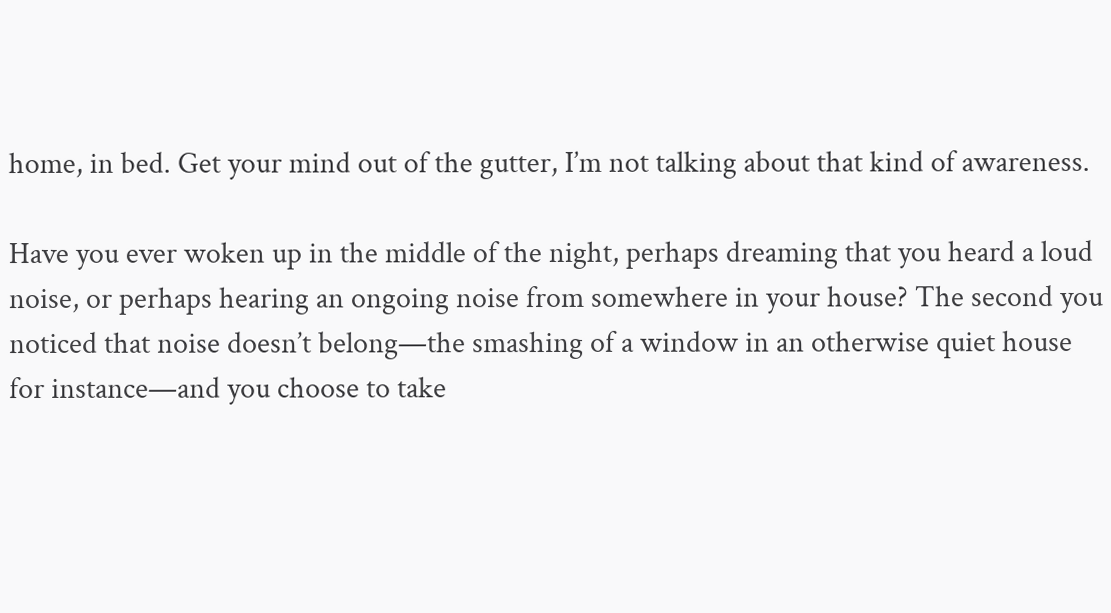home, in bed. Get your mind out of the gutter, I’m not talking about that kind of awareness.

Have you ever woken up in the middle of the night, perhaps dreaming that you heard a loud noise, or perhaps hearing an ongoing noise from somewhere in your house? The second you noticed that noise doesn’t belong—the smashing of a window in an otherwise quiet house for instance—and you choose to take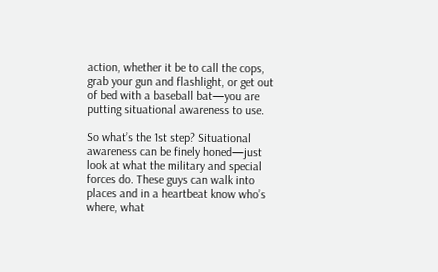action, whether it be to call the cops, grab your gun and flashlight, or get out of bed with a baseball bat—you are putting situational awareness to use.

So what’s the 1st step? Situational awareness can be finely honed—just look at what the military and special forces do. These guys can walk into places and in a heartbeat know who’s where, what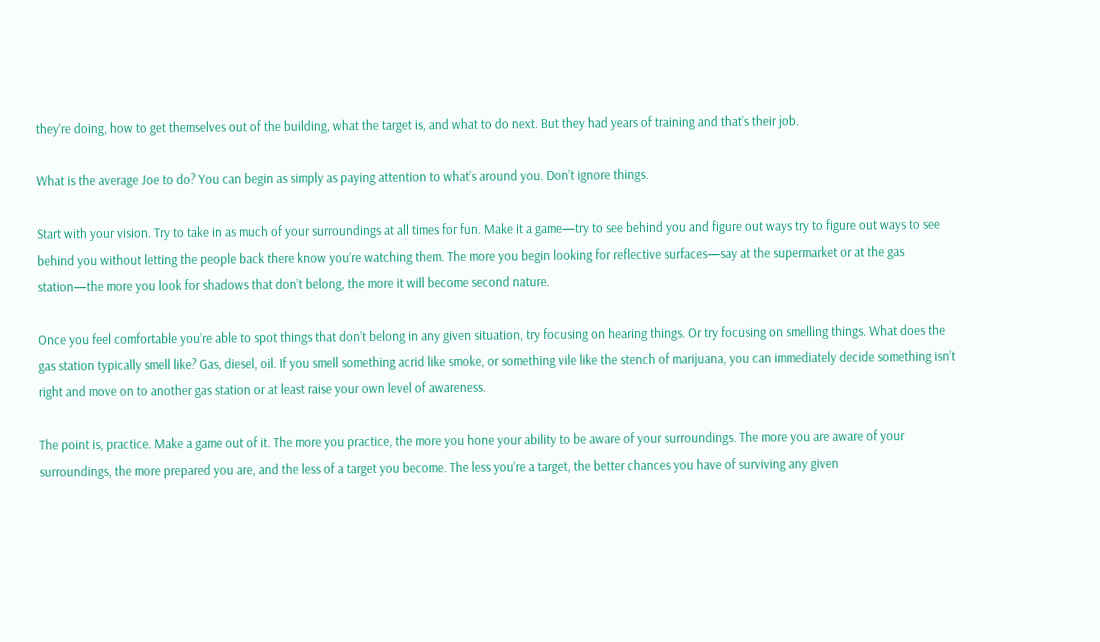they’re doing, how to get themselves out of the building, what the target is, and what to do next. But they had years of training and that’s their job.

What is the average Joe to do? You can begin as simply as paying attention to what’s around you. Don’t ignore things.

Start with your vision. Try to take in as much of your surroundings at all times for fun. Make it a game—try to see behind you and figure out ways try to figure out ways to see behind you without letting the people back there know you’re watching them. The more you begin looking for reflective surfaces—say at the supermarket or at the gas station—the more you look for shadows that don’t belong, the more it will become second nature.

Once you feel comfortable you’re able to spot things that don’t belong in any given situation, try focusing on hearing things. Or try focusing on smelling things. What does the gas station typically smell like? Gas, diesel, oil. If you smell something acrid like smoke, or something vile like the stench of marijuana, you can immediately decide something isn’t right and move on to another gas station or at least raise your own level of awareness.

The point is, practice. Make a game out of it. The more you practice, the more you hone your ability to be aware of your surroundings. The more you are aware of your surroundings, the more prepared you are, and the less of a target you become. The less you’re a target, the better chances you have of surviving any given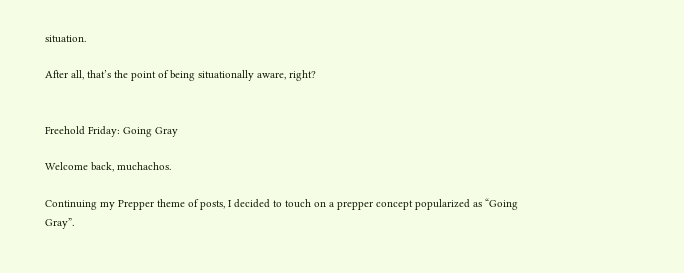situation.

After all, that’s the point of being situationally aware, right?


Freehold Friday: Going Gray

Welcome back, muchachos.

Continuing my Prepper theme of posts, I decided to touch on a prepper concept popularized as “Going Gray”.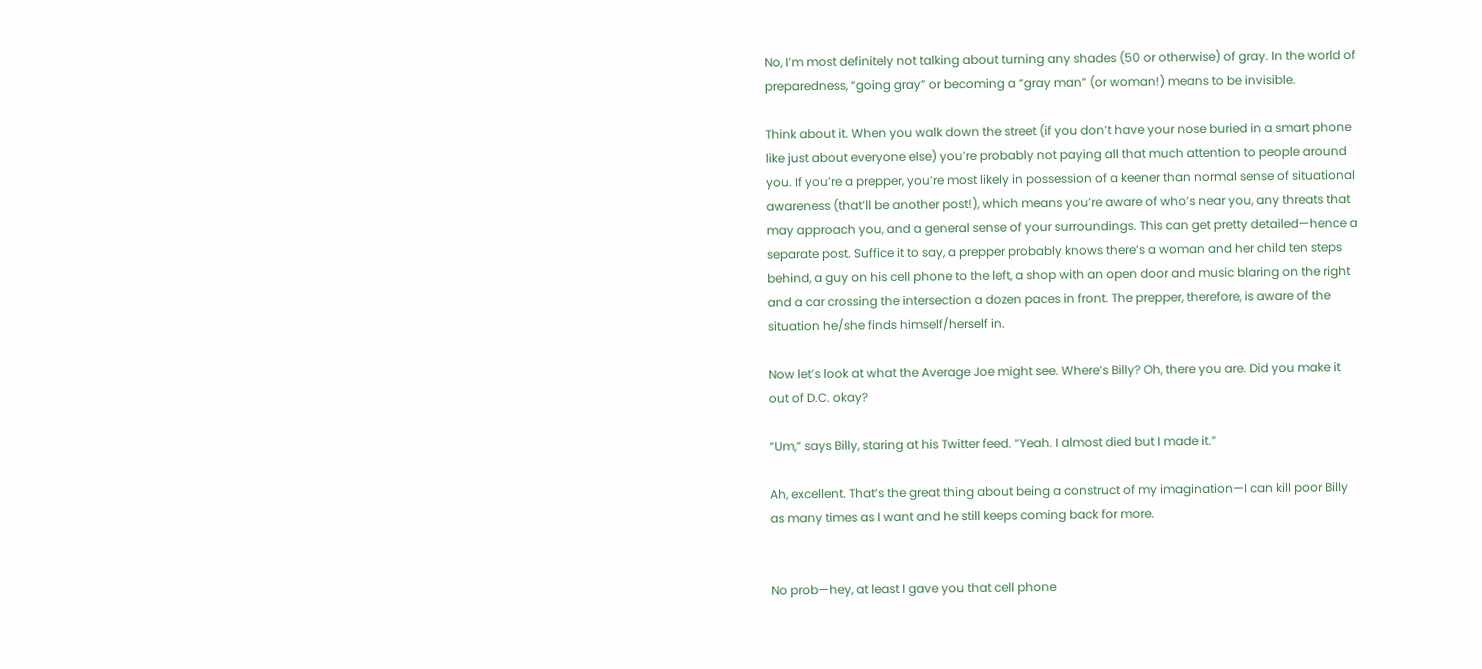No, I’m most definitely not talking about turning any shades (50 or otherwise) of gray. In the world of preparedness, “going gray” or becoming a “gray man” (or woman!) means to be invisible.

Think about it. When you walk down the street (if you don’t have your nose buried in a smart phone like just about everyone else) you’re probably not paying all that much attention to people around you. If you’re a prepper, you’re most likely in possession of a keener than normal sense of situational awareness (that’ll be another post!), which means you’re aware of who’s near you, any threats that may approach you, and a general sense of your surroundings. This can get pretty detailed—hence a separate post. Suffice it to say, a prepper probably knows there’s a woman and her child ten steps behind, a guy on his cell phone to the left, a shop with an open door and music blaring on the right and a car crossing the intersection a dozen paces in front. The prepper, therefore, is aware of the situation he/she finds himself/herself in.

Now let’s look at what the Average Joe might see. Where’s Billy? Oh, there you are. Did you make it out of D.C. okay?

“Um,” says Billy, staring at his Twitter feed. “Yeah. I almost died but I made it.”

Ah, excellent. That’s the great thing about being a construct of my imagination—I can kill poor Billy as many times as I want and he still keeps coming back for more.


No prob—hey, at least I gave you that cell phone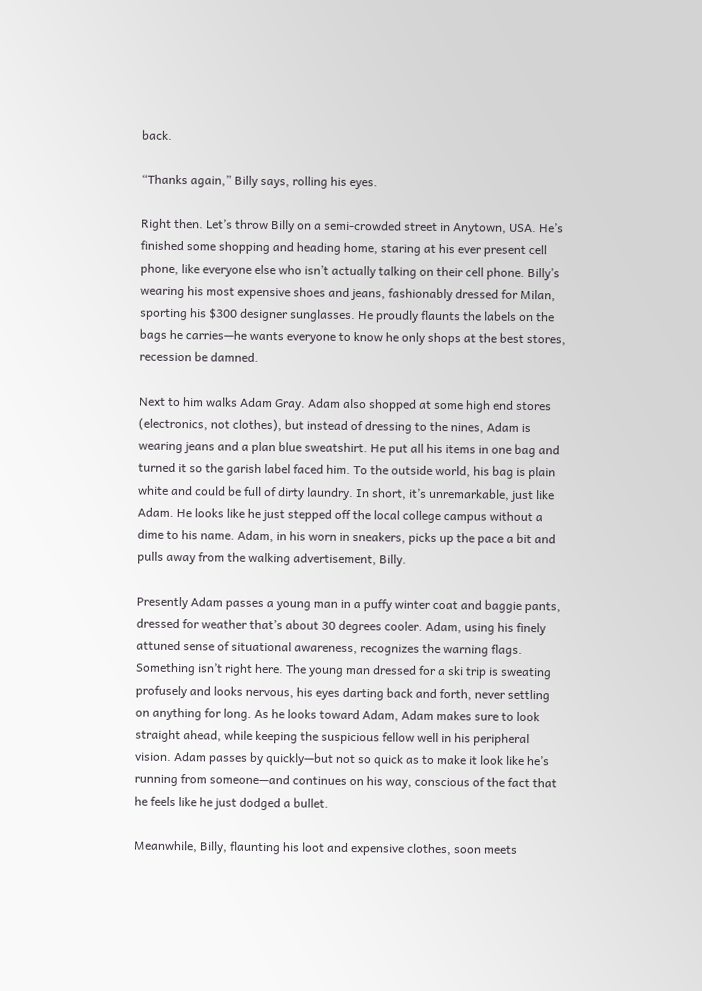back.

“Thanks again,” Billy says, rolling his eyes.

Right then. Let’s throw Billy on a semi-crowded street in Anytown, USA. He’s finished some shopping and heading home, staring at his ever present cell phone, like everyone else who isn’t actually talking on their cell phone. Billy’s wearing his most expensive shoes and jeans, fashionably dressed for Milan, sporting his $300 designer sunglasses. He proudly flaunts the labels on the bags he carries—he wants everyone to know he only shops at the best stores, recession be damned.

Next to him walks Adam Gray. Adam also shopped at some high end stores (electronics, not clothes), but instead of dressing to the nines, Adam is wearing jeans and a plan blue sweatshirt. He put all his items in one bag and turned it so the garish label faced him. To the outside world, his bag is plain white and could be full of dirty laundry. In short, it’s unremarkable, just like Adam. He looks like he just stepped off the local college campus without a dime to his name. Adam, in his worn in sneakers, picks up the pace a bit and pulls away from the walking advertisement, Billy.

Presently Adam passes a young man in a puffy winter coat and baggie pants, dressed for weather that’s about 30 degrees cooler. Adam, using his finely attuned sense of situational awareness, recognizes the warning flags. Something isn’t right here. The young man dressed for a ski trip is sweating profusely and looks nervous, his eyes darting back and forth, never settling on anything for long. As he looks toward Adam, Adam makes sure to look straight ahead, while keeping the suspicious fellow well in his peripheral vision. Adam passes by quickly—but not so quick as to make it look like he’s running from someone—and continues on his way, conscious of the fact that he feels like he just dodged a bullet.

Meanwhile, Billy, flaunting his loot and expensive clothes, soon meets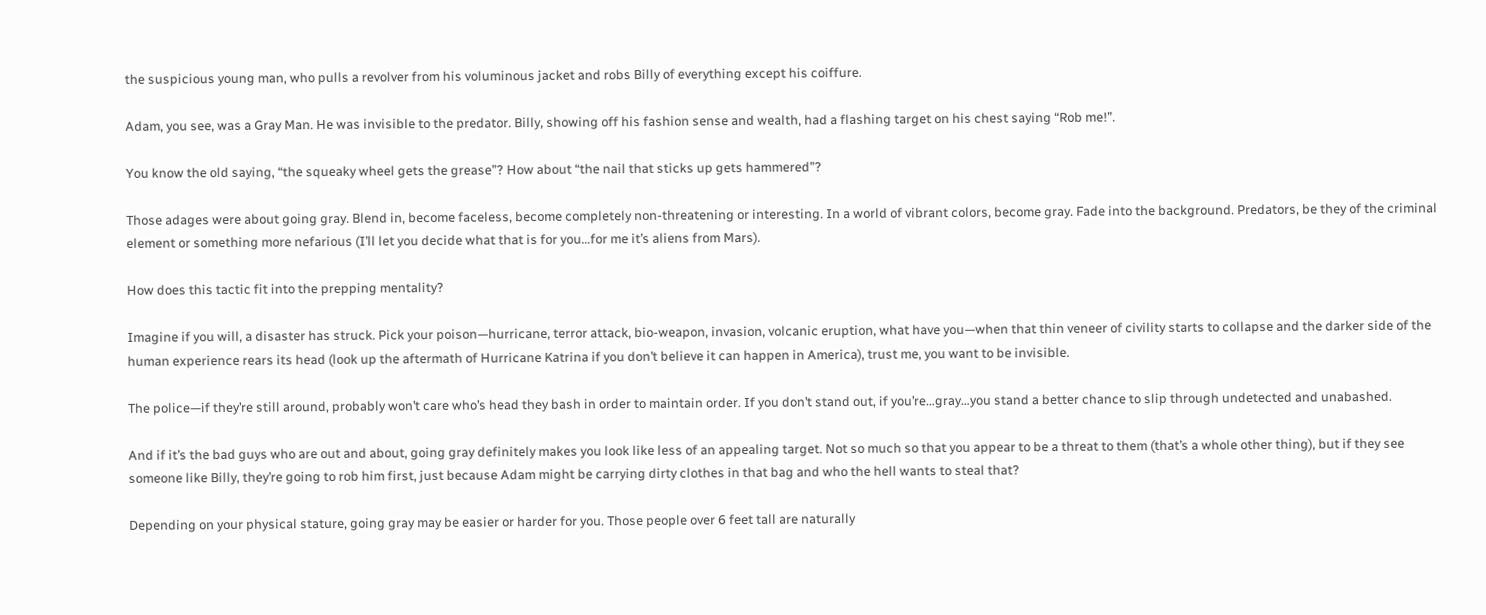the suspicious young man, who pulls a revolver from his voluminous jacket and robs Billy of everything except his coiffure.

Adam, you see, was a Gray Man. He was invisible to the predator. Billy, showing off his fashion sense and wealth, had a flashing target on his chest saying “Rob me!”.

You know the old saying, “the squeaky wheel gets the grease”? How about “the nail that sticks up gets hammered”?

Those adages were about going gray. Blend in, become faceless, become completely non-threatening or interesting. In a world of vibrant colors, become gray. Fade into the background. Predators, be they of the criminal element or something more nefarious (I’ll let you decide what that is for you…for me it’s aliens from Mars).

How does this tactic fit into the prepping mentality?

Imagine if you will, a disaster has struck. Pick your poison—hurricane, terror attack, bio-weapon, invasion, volcanic eruption, what have you—when that thin veneer of civility starts to collapse and the darker side of the human experience rears its head (look up the aftermath of Hurricane Katrina if you don’t believe it can happen in America), trust me, you want to be invisible.

The police—if they’re still around, probably won’t care who’s head they bash in order to maintain order. If you don’t stand out, if you’re…gray…you stand a better chance to slip through undetected and unabashed.

And if it’s the bad guys who are out and about, going gray definitely makes you look like less of an appealing target. Not so much so that you appear to be a threat to them (that’s a whole other thing), but if they see someone like Billy, they’re going to rob him first, just because Adam might be carrying dirty clothes in that bag and who the hell wants to steal that?

Depending on your physical stature, going gray may be easier or harder for you. Those people over 6 feet tall are naturally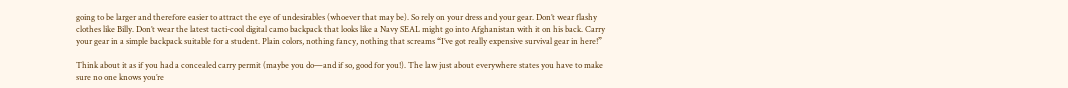going to be larger and therefore easier to attract the eye of undesirables (whoever that may be). So rely on your dress and your gear. Don’t wear flashy clothes like Billy. Don’t wear the latest tacti-cool digital camo backpack that looks like a Navy SEAL might go into Afghanistan with it on his back. Carry your gear in a simple backpack suitable for a student. Plain colors, nothing fancy, nothing that screams “I’ve got really expensive survival gear in here!”

Think about it as if you had a concealed carry permit (maybe you do—and if so, good for you!). The law just about everywhere states you have to make sure no one knows you’re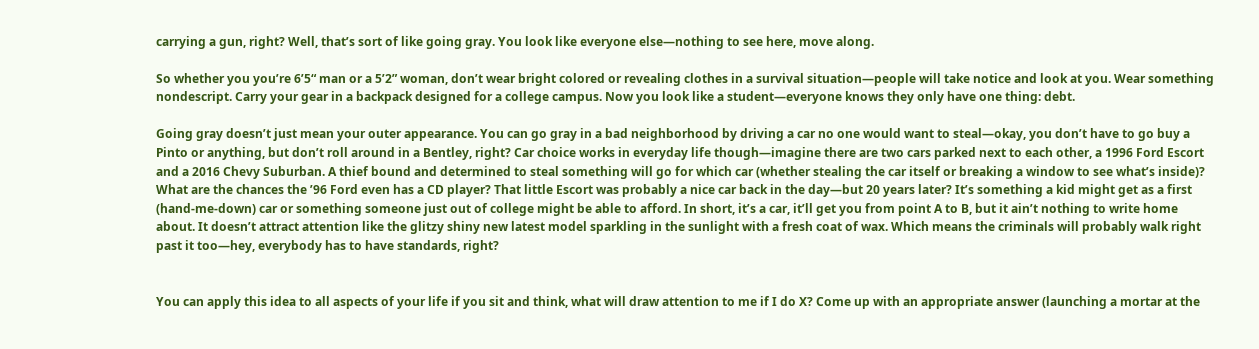carrying a gun, right? Well, that’s sort of like going gray. You look like everyone else—nothing to see here, move along.

So whether you you’re 6’5“ man or a 5’2” woman, don’t wear bright colored or revealing clothes in a survival situation—people will take notice and look at you. Wear something nondescript. Carry your gear in a backpack designed for a college campus. Now you look like a student—everyone knows they only have one thing: debt.

Going gray doesn’t just mean your outer appearance. You can go gray in a bad neighborhood by driving a car no one would want to steal—okay, you don’t have to go buy a Pinto or anything, but don’t roll around in a Bentley, right? Car choice works in everyday life though—imagine there are two cars parked next to each other, a 1996 Ford Escort and a 2016 Chevy Suburban. A thief bound and determined to steal something will go for which car (whether stealing the car itself or breaking a window to see what’s inside)? What are the chances the ’96 Ford even has a CD player? That little Escort was probably a nice car back in the day—but 20 years later? It’s something a kid might get as a first (hand-me-down) car or something someone just out of college might be able to afford. In short, it’s a car, it’ll get you from point A to B, but it ain’t nothing to write home about. It doesn’t attract attention like the glitzy shiny new latest model sparkling in the sunlight with a fresh coat of wax. Which means the criminals will probably walk right past it too—hey, everybody has to have standards, right?


You can apply this idea to all aspects of your life if you sit and think, what will draw attention to me if I do X? Come up with an appropriate answer (launching a mortar at the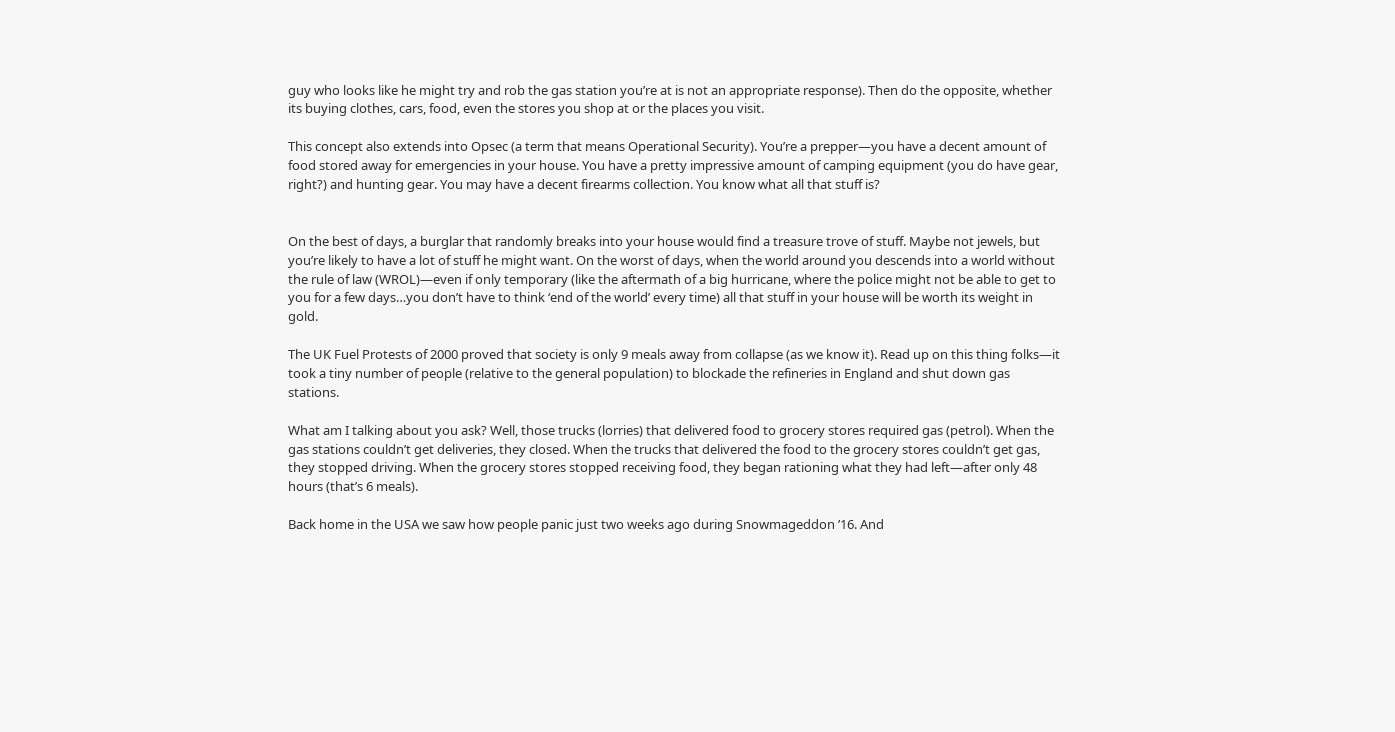guy who looks like he might try and rob the gas station you’re at is not an appropriate response). Then do the opposite, whether its buying clothes, cars, food, even the stores you shop at or the places you visit.

This concept also extends into Opsec (a term that means Operational Security). You’re a prepper—you have a decent amount of food stored away for emergencies in your house. You have a pretty impressive amount of camping equipment (you do have gear, right?) and hunting gear. You may have a decent firearms collection. You know what all that stuff is?


On the best of days, a burglar that randomly breaks into your house would find a treasure trove of stuff. Maybe not jewels, but you’re likely to have a lot of stuff he might want. On the worst of days, when the world around you descends into a world without the rule of law (WROL)—even if only temporary (like the aftermath of a big hurricane, where the police might not be able to get to you for a few days…you don’t have to think ‘end of the world’ every time) all that stuff in your house will be worth its weight in gold.

The UK Fuel Protests of 2000 proved that society is only 9 meals away from collapse (as we know it). Read up on this thing folks—it took a tiny number of people (relative to the general population) to blockade the refineries in England and shut down gas stations.

What am I talking about you ask? Well, those trucks (lorries) that delivered food to grocery stores required gas (petrol). When the gas stations couldn’t get deliveries, they closed. When the trucks that delivered the food to the grocery stores couldn’t get gas, they stopped driving. When the grocery stores stopped receiving food, they began rationing what they had left—after only 48 hours (that’s 6 meals).

Back home in the USA we saw how people panic just two weeks ago during Snowmageddon ’16. And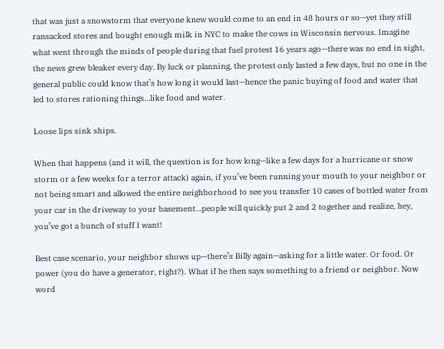that was just a snowstorm that everyone knew would come to an end in 48 hours or so—yet they still ransacked stores and bought enough milk in NYC to make the cows in Wisconsin nervous. Imagine what went through the minds of people during that fuel protest 16 years ago—there was no end in sight, the news grew bleaker every day. By luck or planning, the protest only lasted a few days, but no one in the general public could know that’s how long it would last—hence the panic buying of food and water that led to stores rationing things…like food and water.

Loose lips sink ships.

When that happens (and it will, the question is for how long—like a few days for a hurricane or snow storm or a few weeks for a terror attack) again, if you’ve been running your mouth to your neighbor or not being smart and allowed the entire neighborhood to see you transfer 10 cases of bottled water from your car in the driveway to your basement…people will quickly put 2 and 2 together and realize, hey, you’ve got a bunch of stuff I want!

Best case scenario, your neighbor shows up—there’s Billy again—asking for a little water. Or food. Or power (you do have a generator, right?). What if he then says something to a friend or neighbor. Now word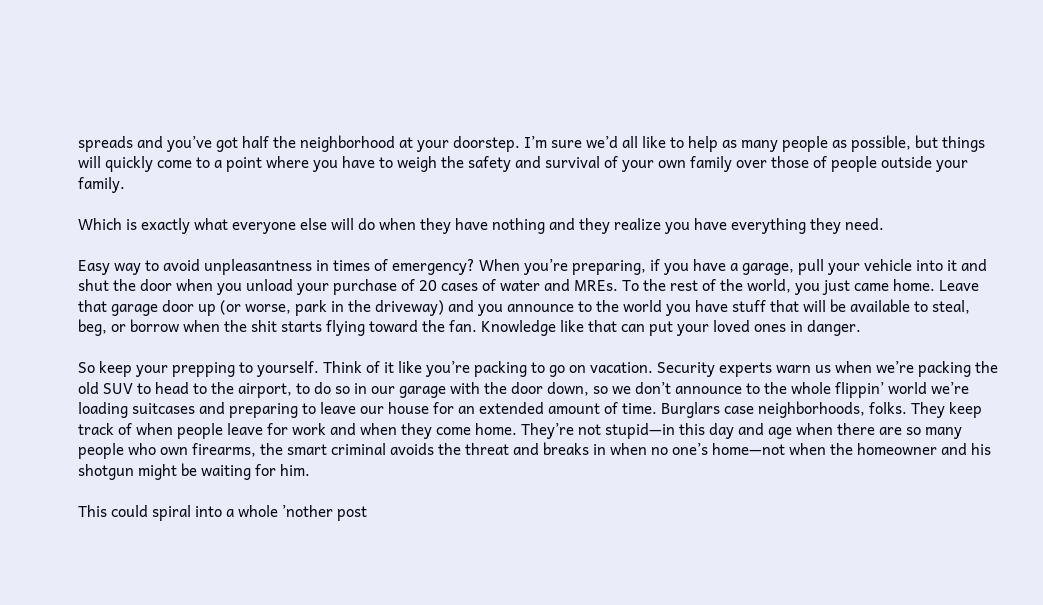spreads and you’ve got half the neighborhood at your doorstep. I’m sure we’d all like to help as many people as possible, but things will quickly come to a point where you have to weigh the safety and survival of your own family over those of people outside your family.

Which is exactly what everyone else will do when they have nothing and they realize you have everything they need.

Easy way to avoid unpleasantness in times of emergency? When you’re preparing, if you have a garage, pull your vehicle into it and shut the door when you unload your purchase of 20 cases of water and MREs. To the rest of the world, you just came home. Leave that garage door up (or worse, park in the driveway) and you announce to the world you have stuff that will be available to steal, beg, or borrow when the shit starts flying toward the fan. Knowledge like that can put your loved ones in danger.

So keep your prepping to yourself. Think of it like you’re packing to go on vacation. Security experts warn us when we’re packing the old SUV to head to the airport, to do so in our garage with the door down, so we don’t announce to the whole flippin’ world we’re loading suitcases and preparing to leave our house for an extended amount of time. Burglars case neighborhoods, folks. They keep track of when people leave for work and when they come home. They’re not stupid—in this day and age when there are so many people who own firearms, the smart criminal avoids the threat and breaks in when no one’s home—not when the homeowner and his shotgun might be waiting for him.

This could spiral into a whole ’nother post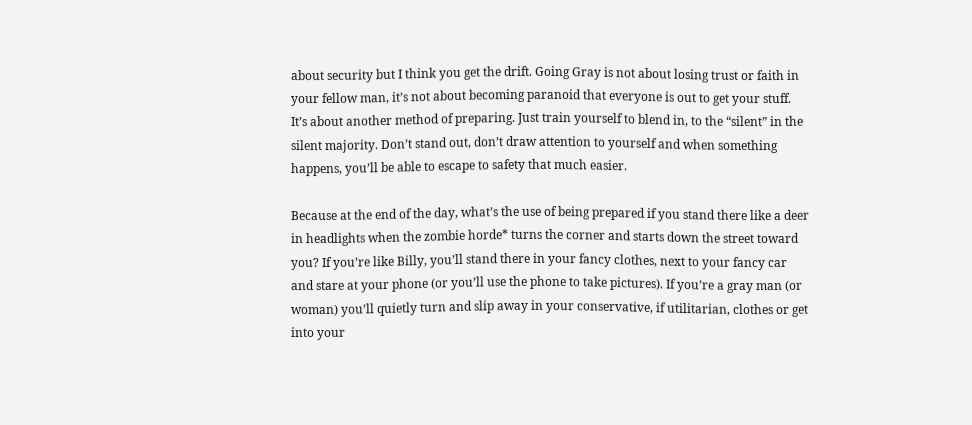about security but I think you get the drift. Going Gray is not about losing trust or faith in your fellow man, it’s not about becoming paranoid that everyone is out to get your stuff. It’s about another method of preparing. Just train yourself to blend in, to the “silent” in the silent majority. Don’t stand out, don’t draw attention to yourself and when something happens, you’ll be able to escape to safety that much easier.

Because at the end of the day, what’s the use of being prepared if you stand there like a deer in headlights when the zombie horde* turns the corner and starts down the street toward you? If you’re like Billy, you’ll stand there in your fancy clothes, next to your fancy car and stare at your phone (or you’ll use the phone to take pictures). If you’re a gray man (or woman) you’ll quietly turn and slip away in your conservative, if utilitarian, clothes or get into your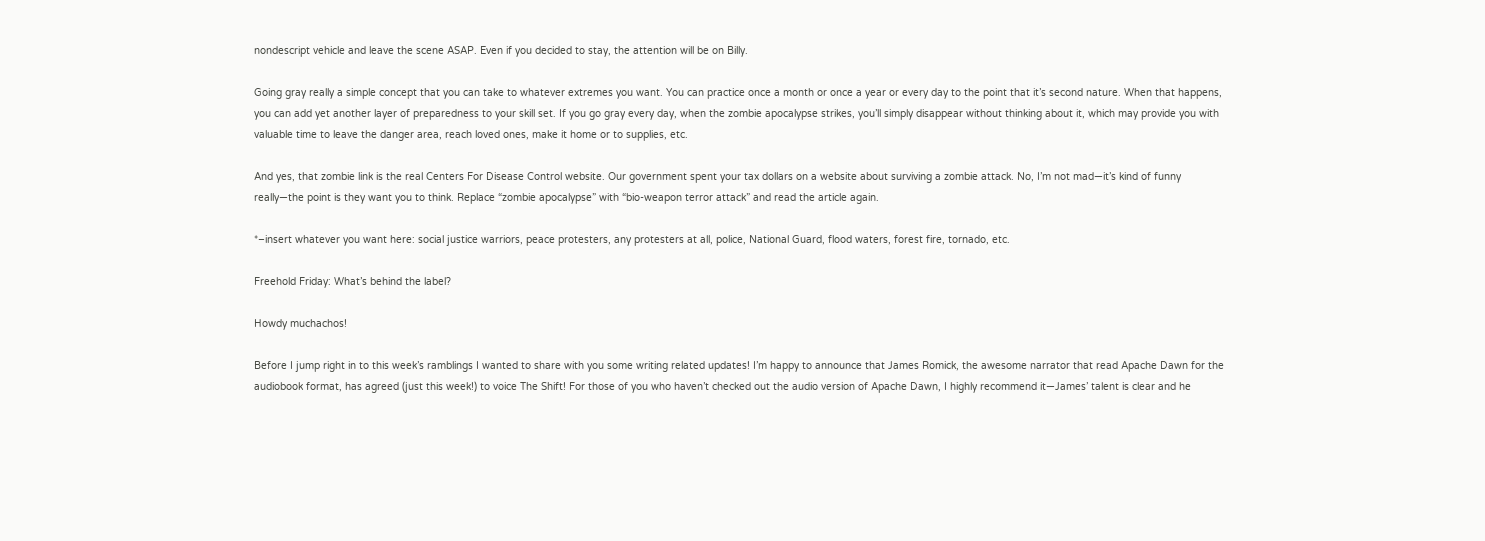nondescript vehicle and leave the scene ASAP. Even if you decided to stay, the attention will be on Billy.

Going gray really a simple concept that you can take to whatever extremes you want. You can practice once a month or once a year or every day to the point that it’s second nature. When that happens, you can add yet another layer of preparedness to your skill set. If you go gray every day, when the zombie apocalypse strikes, you’ll simply disappear without thinking about it, which may provide you with valuable time to leave the danger area, reach loved ones, make it home or to supplies, etc.

And yes, that zombie link is the real Centers For Disease Control website. Our government spent your tax dollars on a website about surviving a zombie attack. No, I’m not mad—it’s kind of funny really—the point is they want you to think. Replace “zombie apocalypse” with “bio-weapon terror attack” and read the article again.

*–insert whatever you want here: social justice warriors, peace protesters, any protesters at all, police, National Guard, flood waters, forest fire, tornado, etc.

Freehold Friday: What’s behind the label?

Howdy muchachos!

Before I jump right in to this week’s ramblings I wanted to share with you some writing related updates! I’m happy to announce that James Romick, the awesome narrator that read Apache Dawn for the audiobook format, has agreed (just this week!) to voice The Shift! For those of you who haven’t checked out the audio version of Apache Dawn, I highly recommend it—James’ talent is clear and he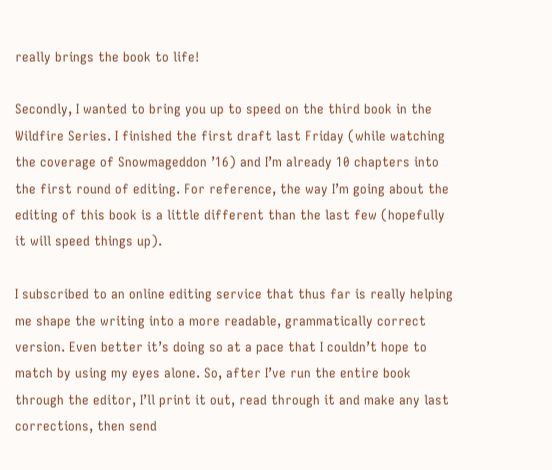really brings the book to life!

Secondly, I wanted to bring you up to speed on the third book in the Wildfire Series. I finished the first draft last Friday (while watching the coverage of Snowmageddon ’16) and I’m already 10 chapters into the first round of editing. For reference, the way I’m going about the editing of this book is a little different than the last few (hopefully it will speed things up).

I subscribed to an online editing service that thus far is really helping me shape the writing into a more readable, grammatically correct version. Even better it’s doing so at a pace that I couldn’t hope to match by using my eyes alone. So, after I’ve run the entire book through the editor, I’ll print it out, read through it and make any last corrections, then send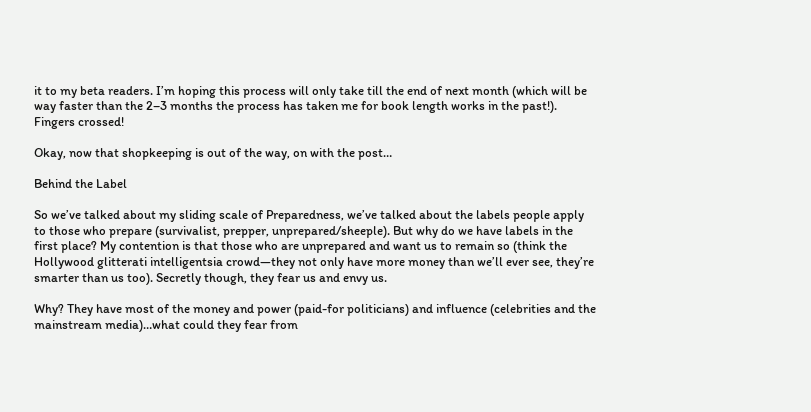it to my beta readers. I’m hoping this process will only take till the end of next month (which will be way faster than the 2–3 months the process has taken me for book length works in the past!). Fingers crossed!

Okay, now that shopkeeping is out of the way, on with the post…

Behind the Label

So we’ve talked about my sliding scale of Preparedness, we’ve talked about the labels people apply to those who prepare (survivalist, prepper, unprepared/sheeple). But why do we have labels in the first place? My contention is that those who are unprepared and want us to remain so (think the Hollywood glitterati intelligentsia crowd—they not only have more money than we’ll ever see, they’re smarter than us too). Secretly though, they fear us and envy us.

Why? They have most of the money and power (paid-for politicians) and influence (celebrities and the mainstream media)…what could they fear from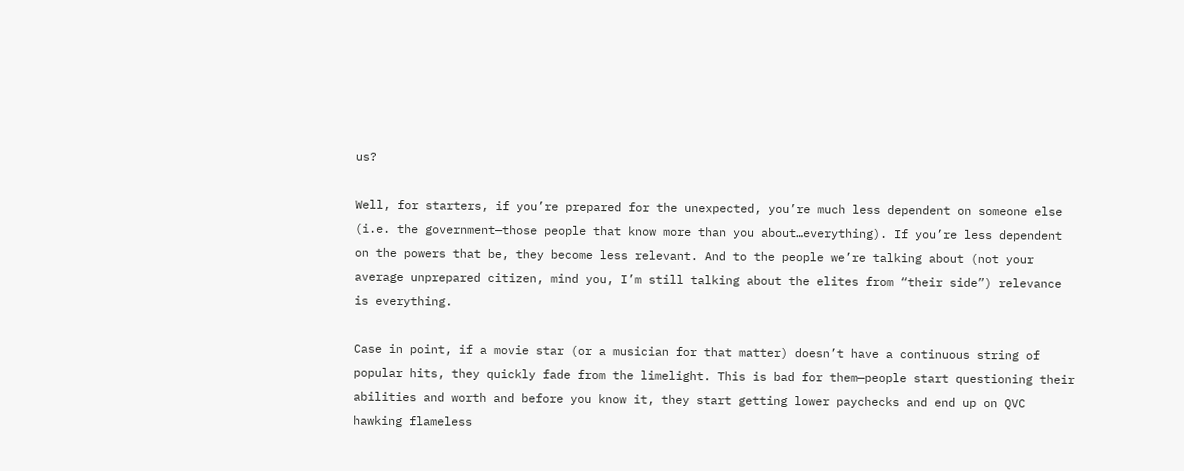us?

Well, for starters, if you’re prepared for the unexpected, you’re much less dependent on someone else (i.e. the government—those people that know more than you about…everything). If you’re less dependent on the powers that be, they become less relevant. And to the people we’re talking about (not your average unprepared citizen, mind you, I’m still talking about the elites from “their side”) relevance is everything.

Case in point, if a movie star (or a musician for that matter) doesn’t have a continuous string of popular hits, they quickly fade from the limelight. This is bad for them—people start questioning their abilities and worth and before you know it, they start getting lower paychecks and end up on QVC hawking flameless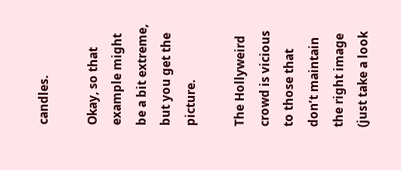candles.

Okay, so that example might be a bit extreme, but you get the picture.

The Hollyweird crowd is vicious to those that don’t maintain the right image (just take a look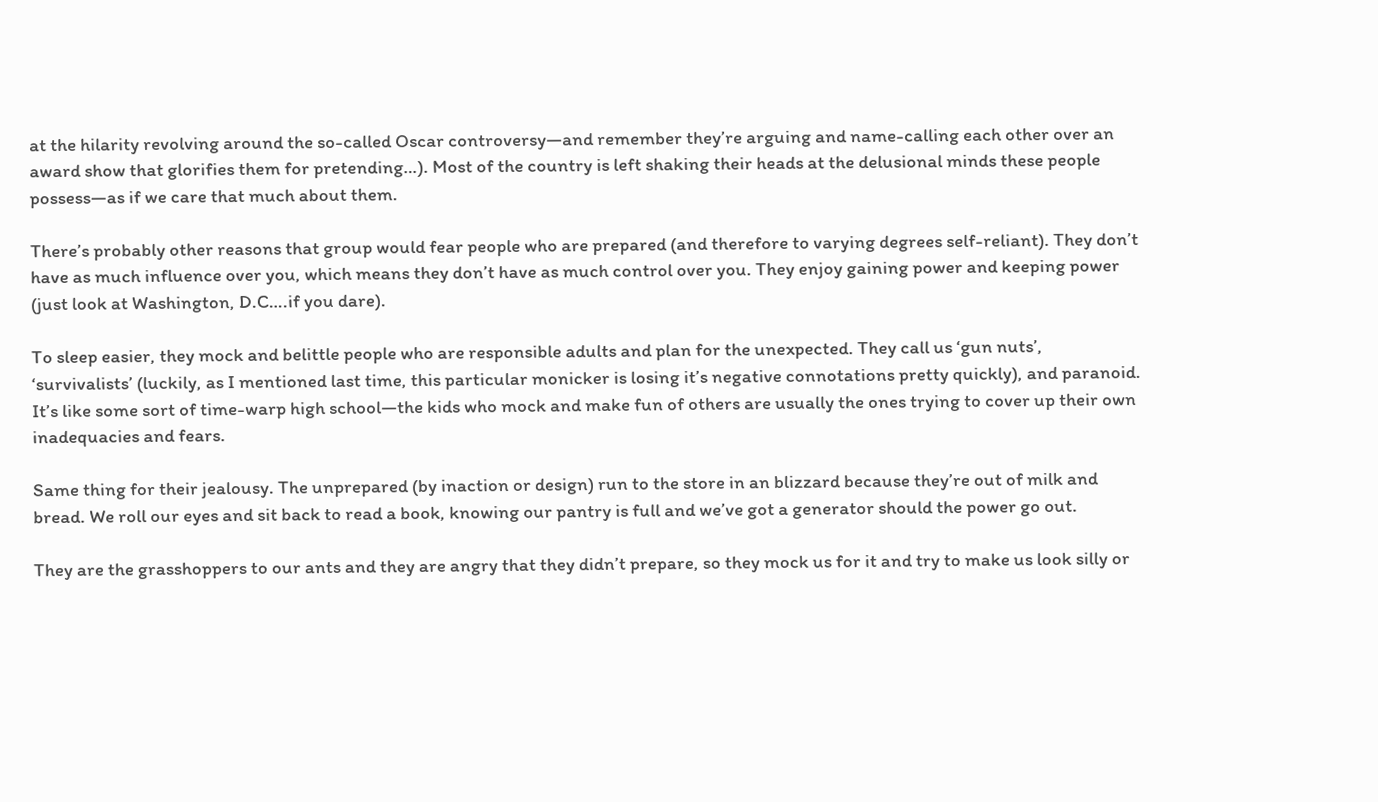at the hilarity revolving around the so-called Oscar controversy—and remember they’re arguing and name-calling each other over an award show that glorifies them for pretending…). Most of the country is left shaking their heads at the delusional minds these people possess—as if we care that much about them.

There’s probably other reasons that group would fear people who are prepared (and therefore to varying degrees self-reliant). They don’t have as much influence over you, which means they don’t have as much control over you. They enjoy gaining power and keeping power (just look at Washington, D.C….if you dare).

To sleep easier, they mock and belittle people who are responsible adults and plan for the unexpected. They call us ‘gun nuts’, ‘survivalists’ (luckily, as I mentioned last time, this particular monicker is losing it’s negative connotations pretty quickly), and paranoid. It’s like some sort of time-warp high school—the kids who mock and make fun of others are usually the ones trying to cover up their own inadequacies and fears.

Same thing for their jealousy. The unprepared (by inaction or design) run to the store in an blizzard because they’re out of milk and bread. We roll our eyes and sit back to read a book, knowing our pantry is full and we’ve got a generator should the power go out.

They are the grasshoppers to our ants and they are angry that they didn’t prepare, so they mock us for it and try to make us look silly or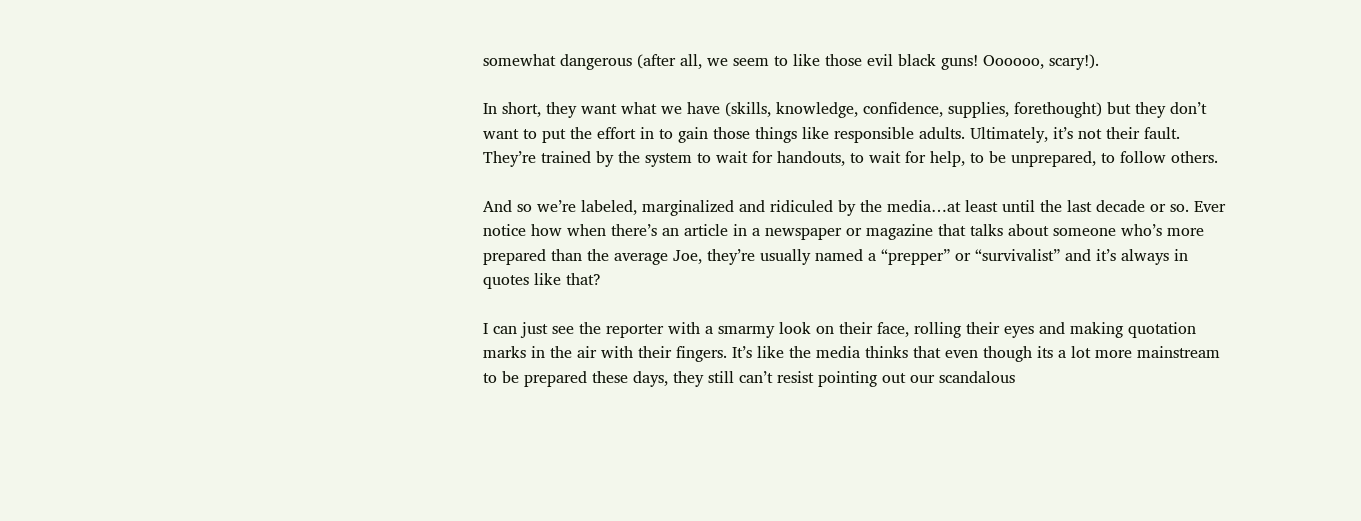somewhat dangerous (after all, we seem to like those evil black guns! Oooooo, scary!).

In short, they want what we have (skills, knowledge, confidence, supplies, forethought) but they don’t want to put the effort in to gain those things like responsible adults. Ultimately, it’s not their fault. They’re trained by the system to wait for handouts, to wait for help, to be unprepared, to follow others.

And so we’re labeled, marginalized and ridiculed by the media…at least until the last decade or so. Ever notice how when there’s an article in a newspaper or magazine that talks about someone who’s more prepared than the average Joe, they’re usually named a “prepper” or “survivalist” and it’s always in quotes like that?

I can just see the reporter with a smarmy look on their face, rolling their eyes and making quotation marks in the air with their fingers. It’s like the media thinks that even though its a lot more mainstream to be prepared these days, they still can’t resist pointing out our scandalous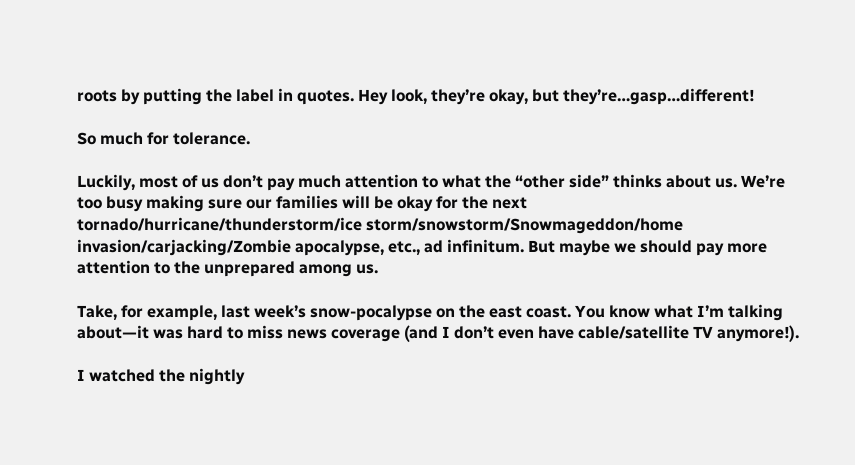roots by putting the label in quotes. Hey look, they’re okay, but they’re…gasp…different!

So much for tolerance.

Luckily, most of us don’t pay much attention to what the “other side” thinks about us. We’re too busy making sure our families will be okay for the next tornado/hurricane/thunderstorm/ice storm/snowstorm/Snowmageddon/home invasion/carjacking/Zombie apocalypse, etc., ad infinitum. But maybe we should pay more attention to the unprepared among us.

Take, for example, last week’s snow-pocalypse on the east coast. You know what I’m talking about—it was hard to miss news coverage (and I don’t even have cable/satellite TV anymore!).

I watched the nightly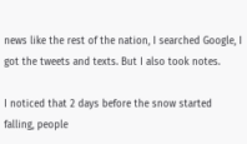news like the rest of the nation, I searched Google, I got the tweets and texts. But I also took notes.

I noticed that 2 days before the snow started falling, people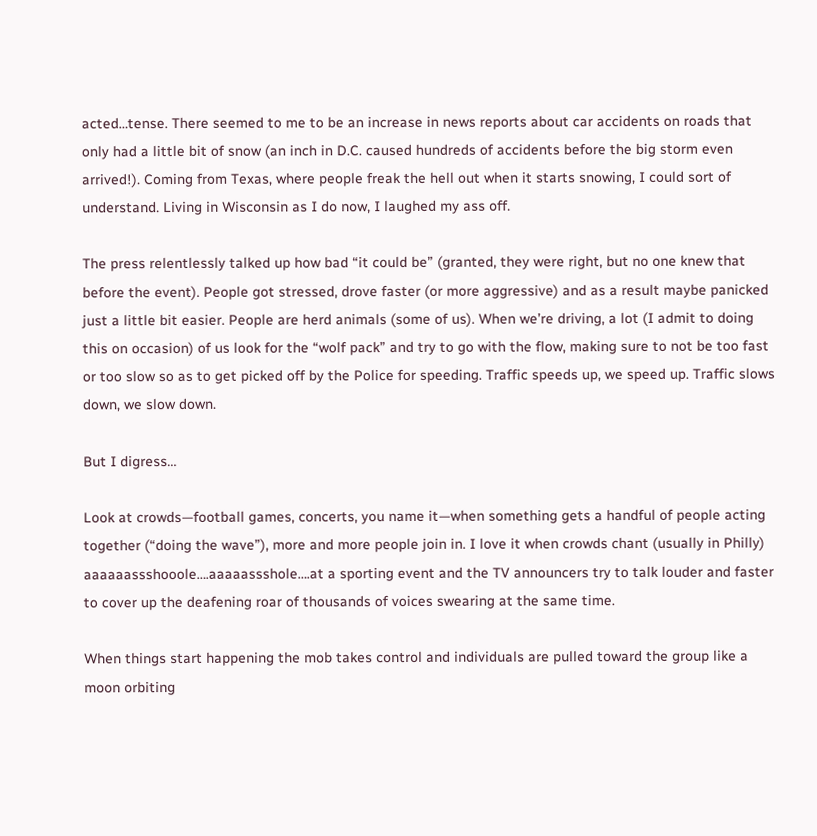acted…tense. There seemed to me to be an increase in news reports about car accidents on roads that only had a little bit of snow (an inch in D.C. caused hundreds of accidents before the big storm even arrived!). Coming from Texas, where people freak the hell out when it starts snowing, I could sort of understand. Living in Wisconsin as I do now, I laughed my ass off.

The press relentlessly talked up how bad “it could be” (granted, they were right, but no one knew that before the event). People got stressed, drove faster (or more aggressive) and as a result maybe panicked just a little bit easier. People are herd animals (some of us). When we’re driving, a lot (I admit to doing this on occasion) of us look for the “wolf pack” and try to go with the flow, making sure to not be too fast or too slow so as to get picked off by the Police for speeding. Traffic speeds up, we speed up. Traffic slows down, we slow down.

But I digress…

Look at crowds—football games, concerts, you name it—when something gets a handful of people acting together (“doing the wave”), more and more people join in. I love it when crowds chant (usually in Philly) aaaaaassshooole….aaaaassshole….at a sporting event and the TV announcers try to talk louder and faster to cover up the deafening roar of thousands of voices swearing at the same time.

When things start happening the mob takes control and individuals are pulled toward the group like a moon orbiting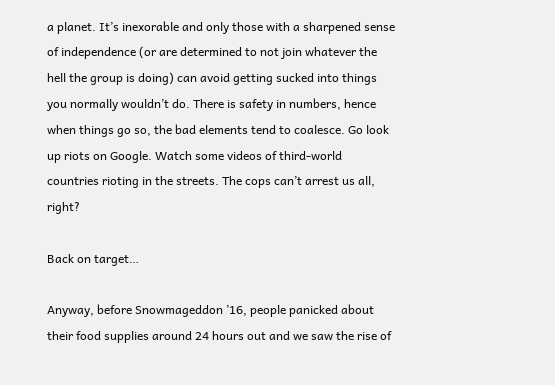a planet. It’s inexorable and only those with a sharpened sense of independence (or are determined to not join whatever the hell the group is doing) can avoid getting sucked into things you normally wouldn’t do. There is safety in numbers, hence when things go so, the bad elements tend to coalesce. Go look up riots on Google. Watch some videos of third-world countries rioting in the streets. The cops can’t arrest us all, right?

Back on target…

Anyway, before Snowmageddon ’16, people panicked about their food supplies around 24 hours out and we saw the rise of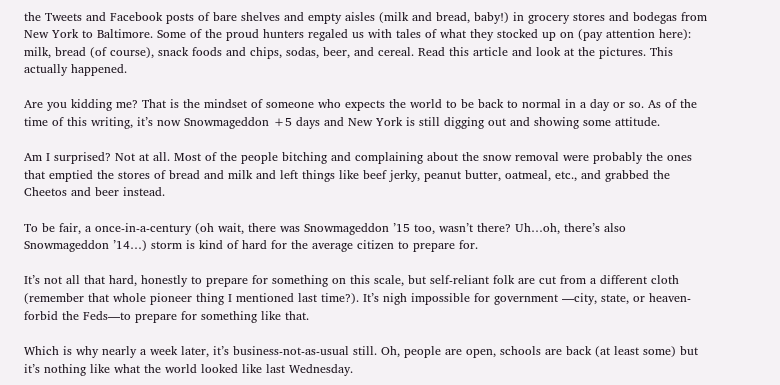the Tweets and Facebook posts of bare shelves and empty aisles (milk and bread, baby!) in grocery stores and bodegas from New York to Baltimore. Some of the proud hunters regaled us with tales of what they stocked up on (pay attention here): milk, bread (of course), snack foods and chips, sodas, beer, and cereal. Read this article and look at the pictures. This actually happened.

Are you kidding me? That is the mindset of someone who expects the world to be back to normal in a day or so. As of the time of this writing, it’s now Snowmageddon +5 days and New York is still digging out and showing some attitude.

Am I surprised? Not at all. Most of the people bitching and complaining about the snow removal were probably the ones that emptied the stores of bread and milk and left things like beef jerky, peanut butter, oatmeal, etc., and grabbed the Cheetos and beer instead.

To be fair, a once-in-a-century (oh wait, there was Snowmageddon ’15 too, wasn’t there? Uh…oh, there’s also Snowmageddon ’14…) storm is kind of hard for the average citizen to prepare for.

It’s not all that hard, honestly to prepare for something on this scale, but self-reliant folk are cut from a different cloth (remember that whole pioneer thing I mentioned last time?). It’s nigh impossible for government —city, state, or heaven-forbid the Feds—to prepare for something like that.

Which is why nearly a week later, it’s business-not-as-usual still. Oh, people are open, schools are back (at least some) but it’s nothing like what the world looked like last Wednesday.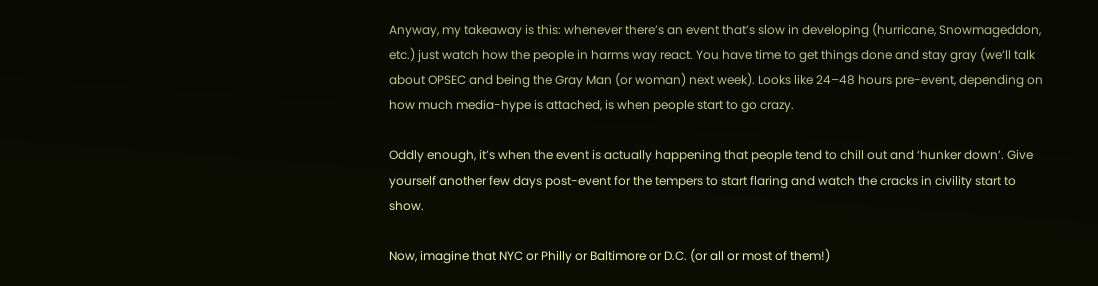Anyway, my takeaway is this: whenever there’s an event that’s slow in developing (hurricane, Snowmageddon, etc.) just watch how the people in harms way react. You have time to get things done and stay gray (we’ll talk about OPSEC and being the Gray Man (or woman) next week). Looks like 24–48 hours pre-event, depending on how much media-hype is attached, is when people start to go crazy.

Oddly enough, it’s when the event is actually happening that people tend to chill out and ‘hunker down’. Give yourself another few days post-event for the tempers to start flaring and watch the cracks in civility start to show.

Now, imagine that NYC or Philly or Baltimore or D.C. (or all or most of them!)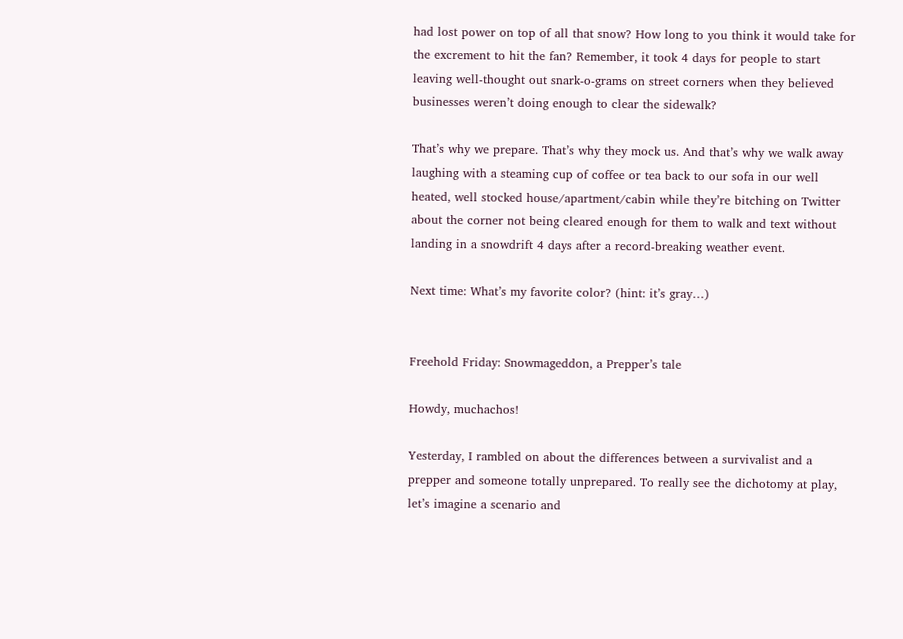had lost power on top of all that snow? How long to you think it would take for the excrement to hit the fan? Remember, it took 4 days for people to start leaving well-thought out snark-o-grams on street corners when they believed businesses weren’t doing enough to clear the sidewalk?

That’s why we prepare. That’s why they mock us. And that’s why we walk away laughing with a steaming cup of coffee or tea back to our sofa in our well heated, well stocked house/apartment/cabin while they’re bitching on Twitter about the corner not being cleared enough for them to walk and text without landing in a snowdrift 4 days after a record-breaking weather event.

Next time: What’s my favorite color? (hint: it’s gray…)


Freehold Friday: Snowmageddon, a Prepper’s tale

Howdy, muchachos!

Yesterday, I rambled on about the differences between a survivalist and a prepper and someone totally unprepared. To really see the dichotomy at play, let’s imagine a scenario and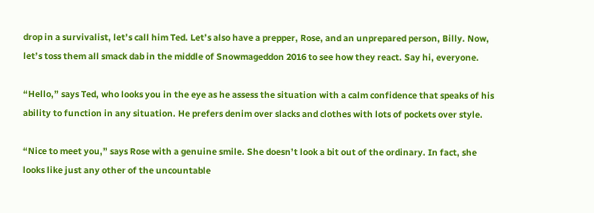drop in a survivalist, let’s call him Ted. Let’s also have a prepper, Rose, and an unprepared person, Billy. Now, let’s toss them all smack dab in the middle of Snowmageddon 2016 to see how they react. Say hi, everyone.

“Hello,” says Ted, who looks you in the eye as he assess the situation with a calm confidence that speaks of his ability to function in any situation. He prefers denim over slacks and clothes with lots of pockets over style.

“Nice to meet you,” says Rose with a genuine smile. She doesn’t look a bit out of the ordinary. In fact, she looks like just any other of the uncountable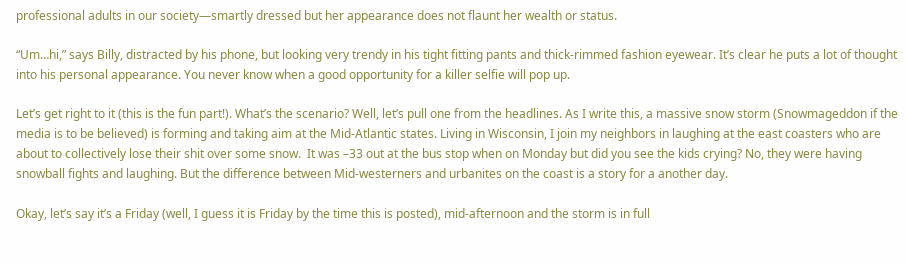professional adults in our society—smartly dressed but her appearance does not flaunt her wealth or status.

“Um…hi,” says Billy, distracted by his phone, but looking very trendy in his tight fitting pants and thick-rimmed fashion eyewear. It’s clear he puts a lot of thought into his personal appearance. You never know when a good opportunity for a killer selfie will pop up.

Let’s get right to it (this is the fun part!). What’s the scenario? Well, let’s pull one from the headlines. As I write this, a massive snow storm (Snowmageddon if the media is to be believed) is forming and taking aim at the Mid-Atlantic states. Living in Wisconsin, I join my neighbors in laughing at the east coasters who are about to collectively lose their shit over some snow.  It was –33 out at the bus stop when on Monday but did you see the kids crying? No, they were having snowball fights and laughing. But the difference between Mid-westerners and urbanites on the coast is a story for a another day.

Okay, let’s say it’s a Friday (well, I guess it is Friday by the time this is posted), mid-afternoon and the storm is in full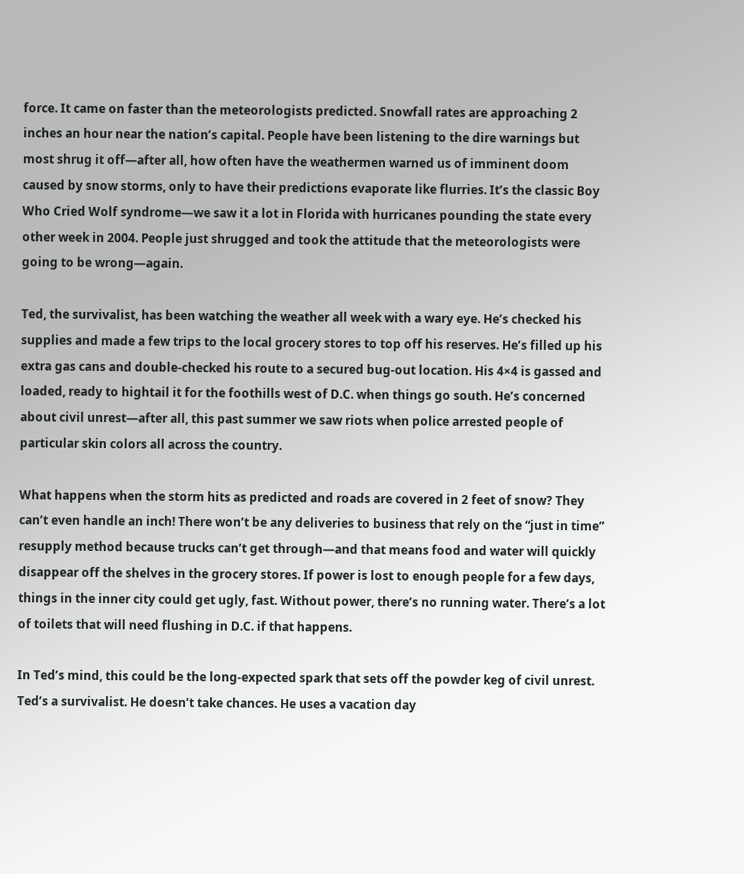force. It came on faster than the meteorologists predicted. Snowfall rates are approaching 2 inches an hour near the nation’s capital. People have been listening to the dire warnings but most shrug it off—after all, how often have the weathermen warned us of imminent doom caused by snow storms, only to have their predictions evaporate like flurries. It’s the classic Boy Who Cried Wolf syndrome—we saw it a lot in Florida with hurricanes pounding the state every other week in 2004. People just shrugged and took the attitude that the meteorologists were going to be wrong—again.

Ted, the survivalist, has been watching the weather all week with a wary eye. He’s checked his supplies and made a few trips to the local grocery stores to top off his reserves. He’s filled up his extra gas cans and double-checked his route to a secured bug-out location. His 4×4 is gassed and loaded, ready to hightail it for the foothills west of D.C. when things go south. He’s concerned about civil unrest—after all, this past summer we saw riots when police arrested people of particular skin colors all across the country.

What happens when the storm hits as predicted and roads are covered in 2 feet of snow? They can’t even handle an inch! There won’t be any deliveries to business that rely on the “just in time” resupply method because trucks can’t get through—and that means food and water will quickly disappear off the shelves in the grocery stores. If power is lost to enough people for a few days, things in the inner city could get ugly, fast. Without power, there’s no running water. There’s a lot of toilets that will need flushing in D.C. if that happens.

In Ted’s mind, this could be the long-expected spark that sets off the powder keg of civil unrest. Ted’s a survivalist. He doesn’t take chances. He uses a vacation day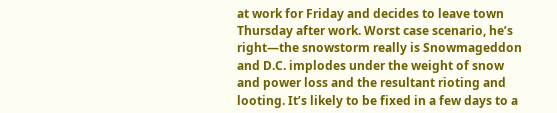at work for Friday and decides to leave town Thursday after work. Worst case scenario, he’s right—the snowstorm really is Snowmageddon and D.C. implodes under the weight of snow and power loss and the resultant rioting and looting. It’s likely to be fixed in a few days to a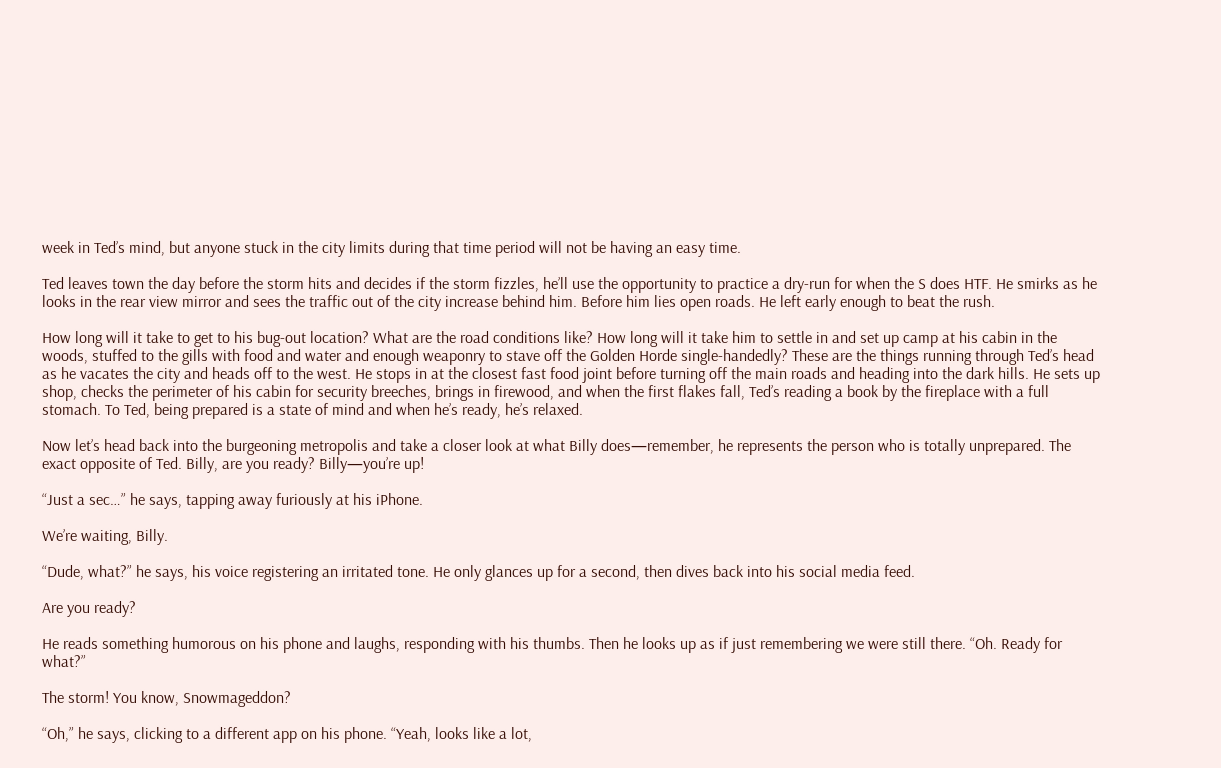week in Ted’s mind, but anyone stuck in the city limits during that time period will not be having an easy time.

Ted leaves town the day before the storm hits and decides if the storm fizzles, he’ll use the opportunity to practice a dry-run for when the S does HTF. He smirks as he looks in the rear view mirror and sees the traffic out of the city increase behind him. Before him lies open roads. He left early enough to beat the rush.

How long will it take to get to his bug-out location? What are the road conditions like? How long will it take him to settle in and set up camp at his cabin in the woods, stuffed to the gills with food and water and enough weaponry to stave off the Golden Horde single-handedly? These are the things running through Ted’s head as he vacates the city and heads off to the west. He stops in at the closest fast food joint before turning off the main roads and heading into the dark hills. He sets up shop, checks the perimeter of his cabin for security breeches, brings in firewood, and when the first flakes fall, Ted’s reading a book by the fireplace with a full stomach. To Ted, being prepared is a state of mind and when he’s ready, he’s relaxed.

Now let’s head back into the burgeoning metropolis and take a closer look at what Billy does—remember, he represents the person who is totally unprepared. The exact opposite of Ted. Billy, are you ready? Billy—you’re up!

“Just a sec…” he says, tapping away furiously at his iPhone.

We’re waiting, Billy.

“Dude, what?” he says, his voice registering an irritated tone. He only glances up for a second, then dives back into his social media feed.

Are you ready?

He reads something humorous on his phone and laughs, responding with his thumbs. Then he looks up as if just remembering we were still there. “Oh. Ready for what?”

The storm! You know, Snowmageddon?

“Oh,” he says, clicking to a different app on his phone. “Yeah, looks like a lot,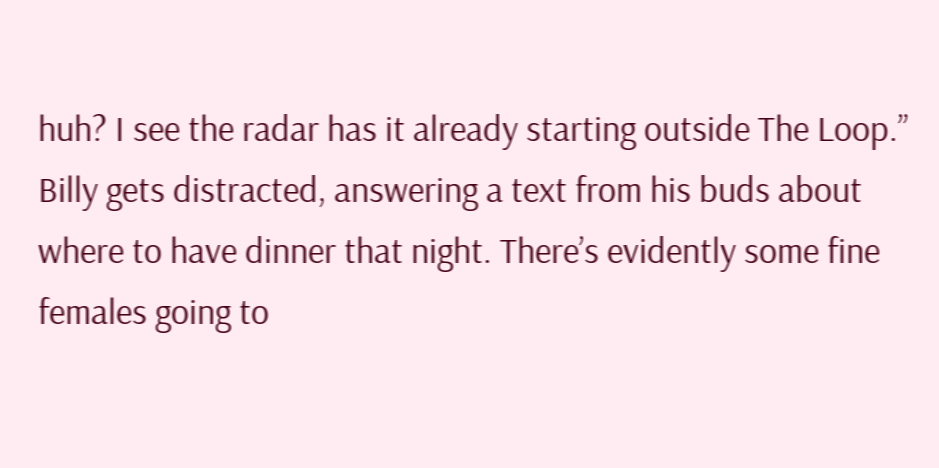huh? I see the radar has it already starting outside The Loop.” Billy gets distracted, answering a text from his buds about where to have dinner that night. There’s evidently some fine females going to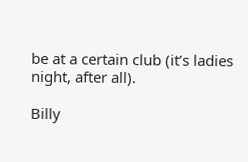be at a certain club (it’s ladies night, after all).

Billy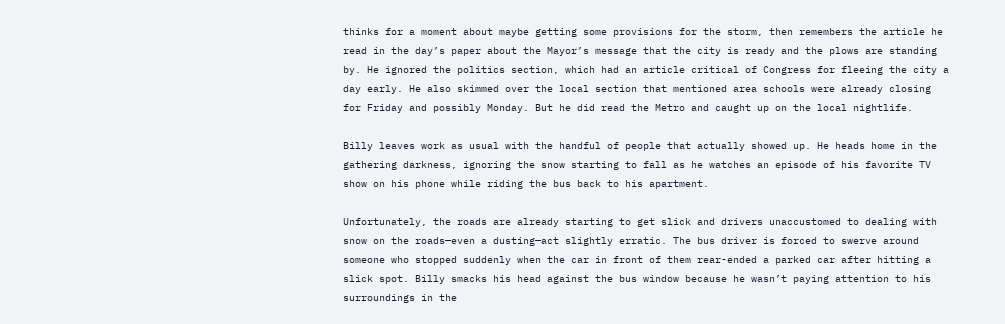thinks for a moment about maybe getting some provisions for the storm, then remembers the article he read in the day’s paper about the Mayor’s message that the city is ready and the plows are standing by. He ignored the politics section, which had an article critical of Congress for fleeing the city a day early. He also skimmed over the local section that mentioned area schools were already closing for Friday and possibly Monday. But he did read the Metro and caught up on the local nightlife.

Billy leaves work as usual with the handful of people that actually showed up. He heads home in the gathering darkness, ignoring the snow starting to fall as he watches an episode of his favorite TV show on his phone while riding the bus back to his apartment.

Unfortunately, the roads are already starting to get slick and drivers unaccustomed to dealing with snow on the roads—even a dusting—act slightly erratic. The bus driver is forced to swerve around someone who stopped suddenly when the car in front of them rear-ended a parked car after hitting a slick spot. Billy smacks his head against the bus window because he wasn’t paying attention to his surroundings in the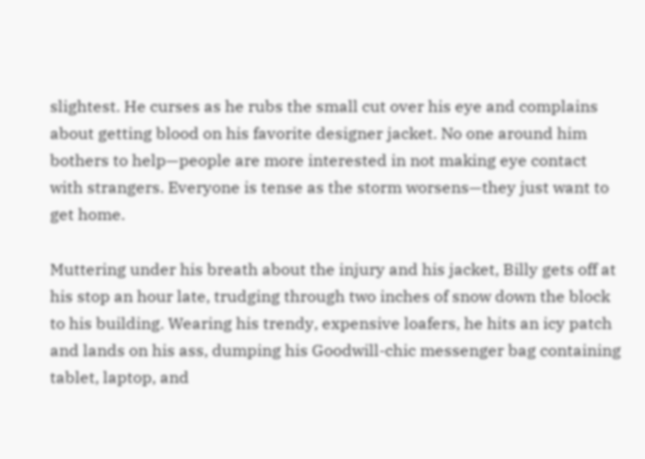slightest. He curses as he rubs the small cut over his eye and complains about getting blood on his favorite designer jacket. No one around him bothers to help—people are more interested in not making eye contact with strangers. Everyone is tense as the storm worsens—they just want to get home.

Muttering under his breath about the injury and his jacket, Billy gets off at his stop an hour late, trudging through two inches of snow down the block to his building. Wearing his trendy, expensive loafers, he hits an icy patch and lands on his ass, dumping his Goodwill-chic messenger bag containing tablet, laptop, and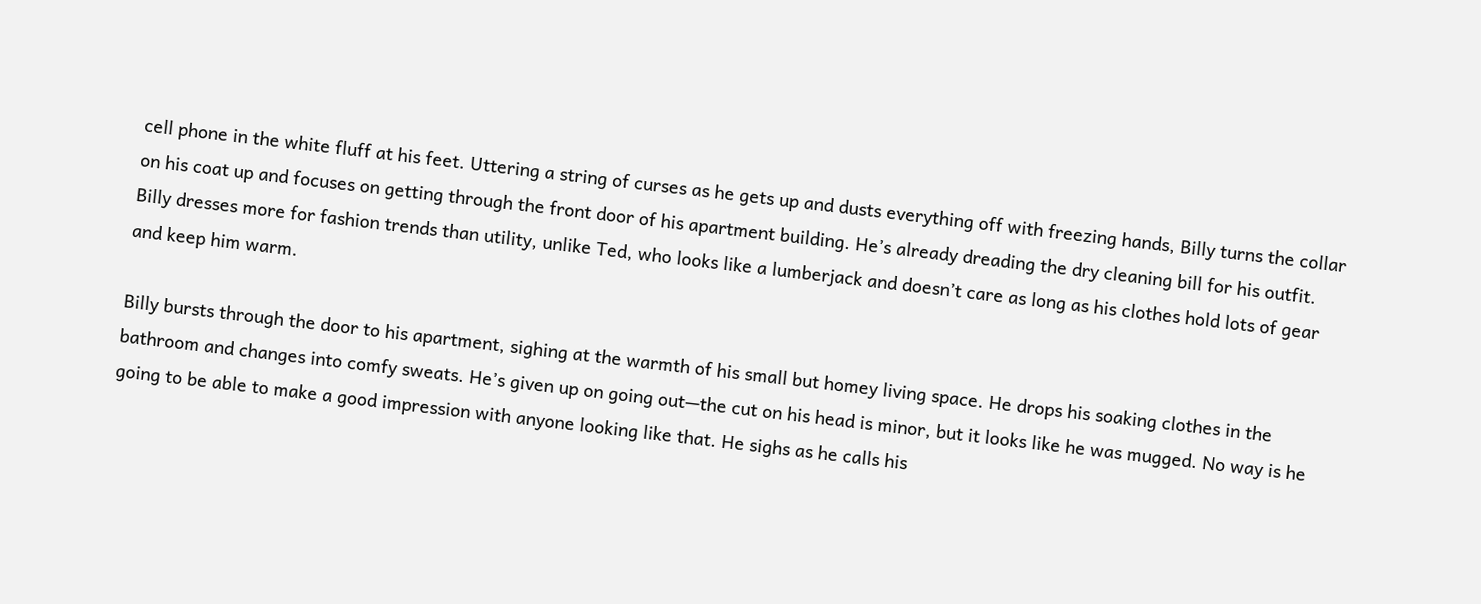cell phone in the white fluff at his feet. Uttering a string of curses as he gets up and dusts everything off with freezing hands, Billy turns the collar on his coat up and focuses on getting through the front door of his apartment building. He’s already dreading the dry cleaning bill for his outfit. Billy dresses more for fashion trends than utility, unlike Ted, who looks like a lumberjack and doesn’t care as long as his clothes hold lots of gear and keep him warm.

Billy bursts through the door to his apartment, sighing at the warmth of his small but homey living space. He drops his soaking clothes in the bathroom and changes into comfy sweats. He’s given up on going out—the cut on his head is minor, but it looks like he was mugged. No way is he going to be able to make a good impression with anyone looking like that. He sighs as he calls his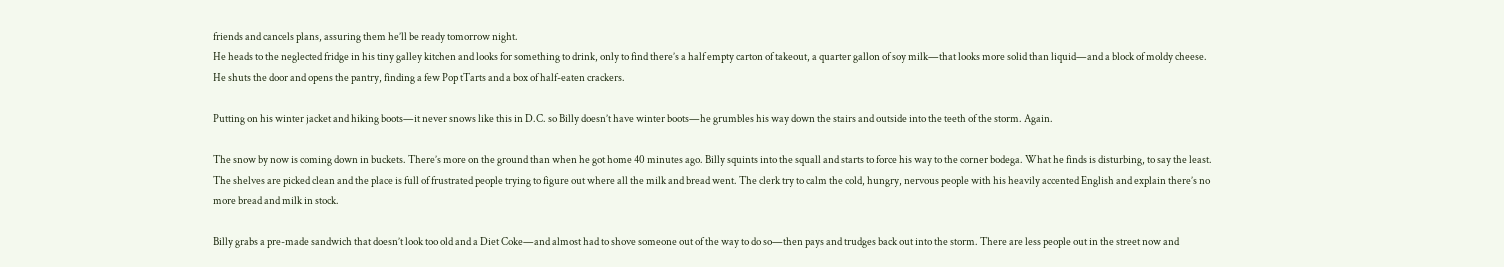friends and cancels plans, assuring them he’ll be ready tomorrow night.
He heads to the neglected fridge in his tiny galley kitchen and looks for something to drink, only to find there’s a half empty carton of takeout, a quarter gallon of soy milk—that looks more solid than liquid—and a block of moldy cheese. He shuts the door and opens the pantry, finding a few Pop tTarts and a box of half-eaten crackers.

Putting on his winter jacket and hiking boots—it never snows like this in D.C. so Billy doesn’t have winter boots—he grumbles his way down the stairs and outside into the teeth of the storm. Again.

The snow by now is coming down in buckets. There’s more on the ground than when he got home 40 minutes ago. Billy squints into the squall and starts to force his way to the corner bodega. What he finds is disturbing, to say the least. The shelves are picked clean and the place is full of frustrated people trying to figure out where all the milk and bread went. The clerk try to calm the cold, hungry, nervous people with his heavily accented English and explain there’s no more bread and milk in stock.

Billy grabs a pre-made sandwich that doesn’t look too old and a Diet Coke—and almost had to shove someone out of the way to do so—then pays and trudges back out into the storm. There are less people out in the street now and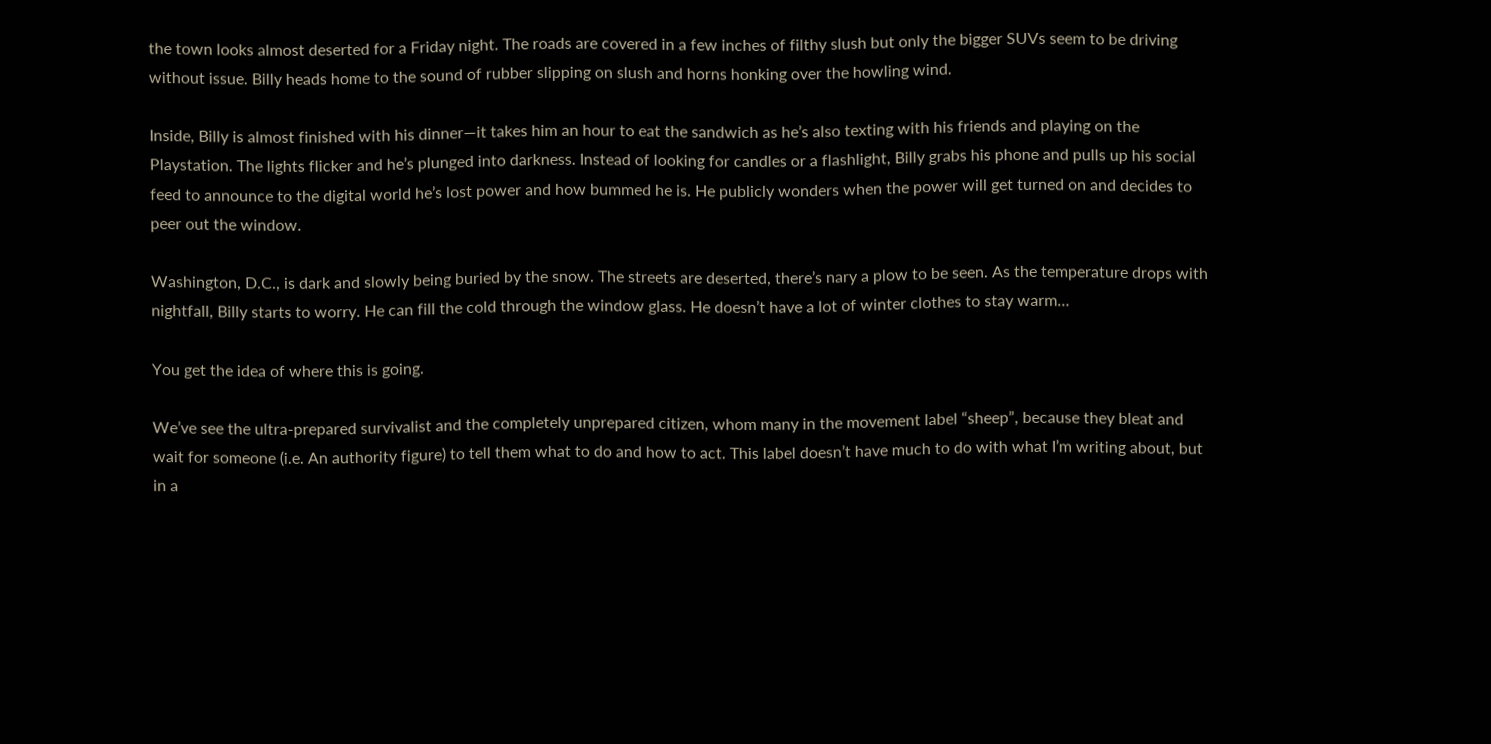the town looks almost deserted for a Friday night. The roads are covered in a few inches of filthy slush but only the bigger SUVs seem to be driving without issue. Billy heads home to the sound of rubber slipping on slush and horns honking over the howling wind.

Inside, Billy is almost finished with his dinner—it takes him an hour to eat the sandwich as he’s also texting with his friends and playing on the Playstation. The lights flicker and he’s plunged into darkness. Instead of looking for candles or a flashlight, Billy grabs his phone and pulls up his social feed to announce to the digital world he’s lost power and how bummed he is. He publicly wonders when the power will get turned on and decides to peer out the window.

Washington, D.C., is dark and slowly being buried by the snow. The streets are deserted, there’s nary a plow to be seen. As the temperature drops with nightfall, Billy starts to worry. He can fill the cold through the window glass. He doesn’t have a lot of winter clothes to stay warm…

You get the idea of where this is going.

We’ve see the ultra-prepared survivalist and the completely unprepared citizen, whom many in the movement label “sheep”, because they bleat and wait for someone (i.e. An authority figure) to tell them what to do and how to act. This label doesn’t have much to do with what I’m writing about, but in a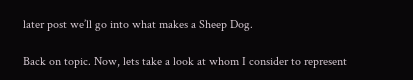later post we’ll go into what makes a Sheep Dog.

Back on topic. Now, lets take a look at whom I consider to represent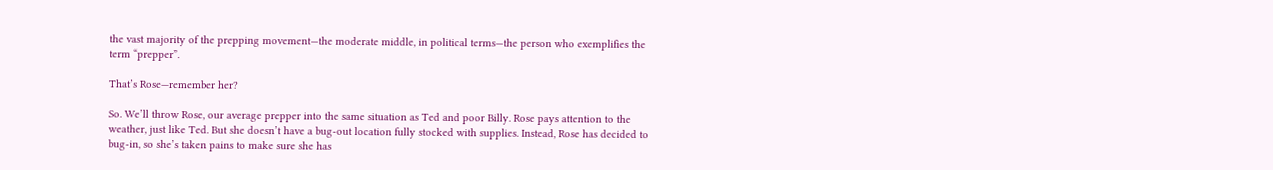the vast majority of the prepping movement—the moderate middle, in political terms—the person who exemplifies the term “prepper”.

That’s Rose—remember her?

So. We’ll throw Rose, our average prepper into the same situation as Ted and poor Billy. Rose pays attention to the weather, just like Ted. But she doesn’t have a bug-out location fully stocked with supplies. Instead, Rose has decided to bug-in, so she’s taken pains to make sure she has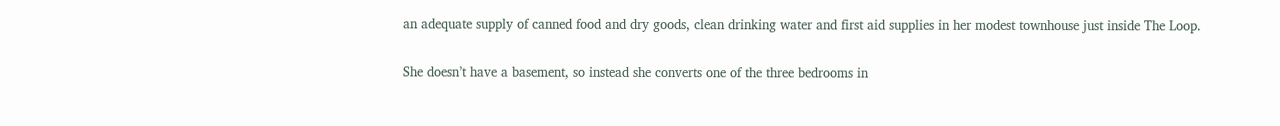an adequate supply of canned food and dry goods, clean drinking water and first aid supplies in her modest townhouse just inside The Loop.

She doesn’t have a basement, so instead she converts one of the three bedrooms in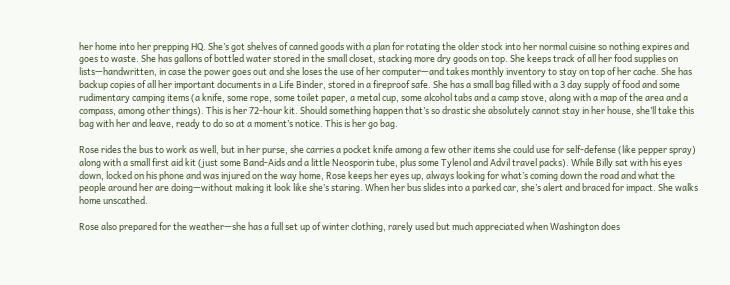her home into her prepping HQ. She’s got shelves of canned goods with a plan for rotating the older stock into her normal cuisine so nothing expires and goes to waste. She has gallons of bottled water stored in the small closet, stacking more dry goods on top. She keeps track of all her food supplies on lists—handwritten, in case the power goes out and she loses the use of her computer—and takes monthly inventory to stay on top of her cache. She has backup copies of all her important documents in a Life Binder, stored in a fireproof safe. She has a small bag filled with a 3 day supply of food and some rudimentary camping items (a knife, some rope, some toilet paper, a metal cup, some alcohol tabs and a camp stove, along with a map of the area and a compass, among other things). This is her 72-hour kit. Should something happen that’s so drastic she absolutely cannot stay in her house, she’ll take this bag with her and leave, ready to do so at a moment’s notice. This is her go bag.

Rose rides the bus to work as well, but in her purse, she carries a pocket knife among a few other items she could use for self-defense (like pepper spray) along with a small first aid kit (just some Band-Aids and a little Neosporin tube, plus some Tylenol and Advil travel packs). While Billy sat with his eyes down, locked on his phone and was injured on the way home, Rose keeps her eyes up, always looking for what’s coming down the road and what the people around her are doing—without making it look like she’s staring. When her bus slides into a parked car, she’s alert and braced for impact. She walks home unscathed.

Rose also prepared for the weather—she has a full set up of winter clothing, rarely used but much appreciated when Washington does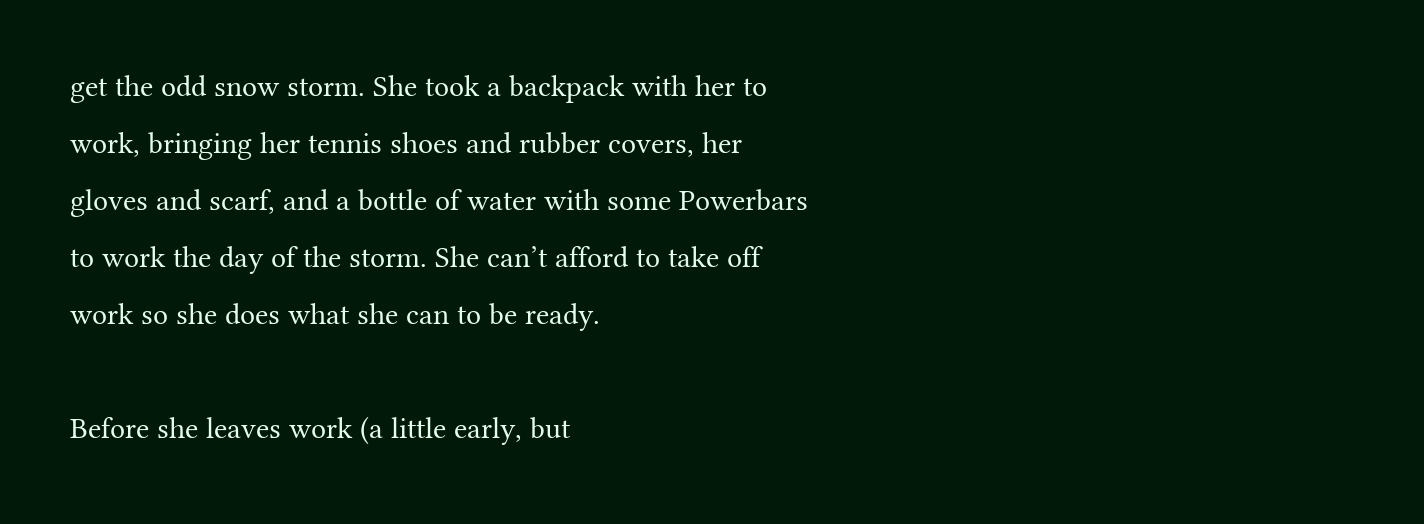get the odd snow storm. She took a backpack with her to work, bringing her tennis shoes and rubber covers, her gloves and scarf, and a bottle of water with some Powerbars to work the day of the storm. She can’t afford to take off work so she does what she can to be ready.

Before she leaves work (a little early, but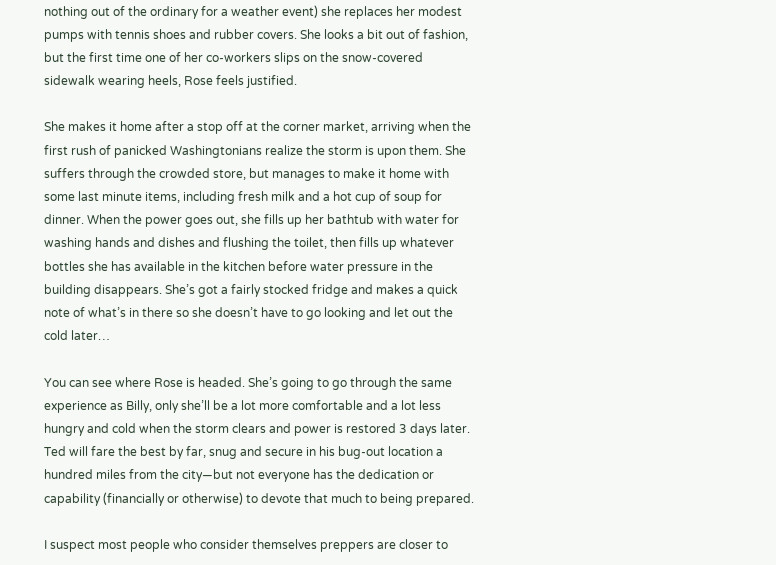nothing out of the ordinary for a weather event) she replaces her modest pumps with tennis shoes and rubber covers. She looks a bit out of fashion, but the first time one of her co-workers slips on the snow-covered sidewalk wearing heels, Rose feels justified.

She makes it home after a stop off at the corner market, arriving when the first rush of panicked Washingtonians realize the storm is upon them. She suffers through the crowded store, but manages to make it home with some last minute items, including fresh milk and a hot cup of soup for dinner. When the power goes out, she fills up her bathtub with water for washing hands and dishes and flushing the toilet, then fills up whatever bottles she has available in the kitchen before water pressure in the building disappears. She’s got a fairly stocked fridge and makes a quick note of what’s in there so she doesn’t have to go looking and let out the cold later…

You can see where Rose is headed. She’s going to go through the same experience as Billy, only she’ll be a lot more comfortable and a lot less hungry and cold when the storm clears and power is restored 3 days later. Ted will fare the best by far, snug and secure in his bug-out location a hundred miles from the city—but not everyone has the dedication or capability (financially or otherwise) to devote that much to being prepared.

I suspect most people who consider themselves preppers are closer to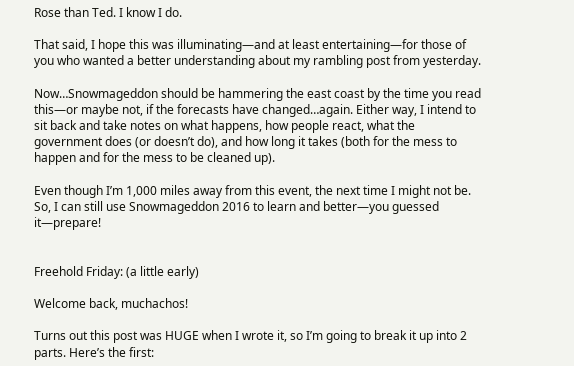Rose than Ted. I know I do.

That said, I hope this was illuminating—and at least entertaining—for those of you who wanted a better understanding about my rambling post from yesterday.

Now…Snowmageddon should be hammering the east coast by the time you read this—or maybe not, if the forecasts have changed…again. Either way, I intend to sit back and take notes on what happens, how people react, what the government does (or doesn’t do), and how long it takes (both for the mess to happen and for the mess to be cleaned up).

Even though I’m 1,000 miles away from this event, the next time I might not be. So, I can still use Snowmageddon 2016 to learn and better—you guessed it—prepare!


Freehold Friday: (a little early)

Welcome back, muchachos!

Turns out this post was HUGE when I wrote it, so I’m going to break it up into 2 parts. Here’s the first: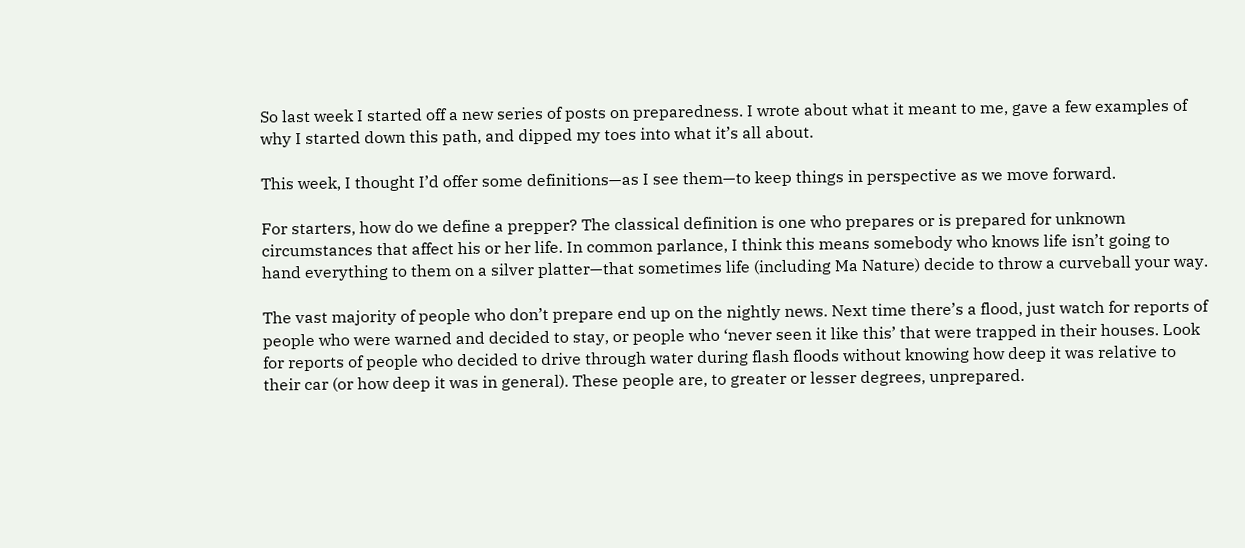So last week I started off a new series of posts on preparedness. I wrote about what it meant to me, gave a few examples of why I started down this path, and dipped my toes into what it’s all about.

This week, I thought I’d offer some definitions—as I see them—to keep things in perspective as we move forward.

For starters, how do we define a prepper? The classical definition is one who prepares or is prepared for unknown circumstances that affect his or her life. In common parlance, I think this means somebody who knows life isn’t going to hand everything to them on a silver platter—that sometimes life (including Ma Nature) decide to throw a curveball your way.

The vast majority of people who don’t prepare end up on the nightly news. Next time there’s a flood, just watch for reports of people who were warned and decided to stay, or people who ‘never seen it like this’ that were trapped in their houses. Look for reports of people who decided to drive through water during flash floods without knowing how deep it was relative to their car (or how deep it was in general). These people are, to greater or lesser degrees, unprepared.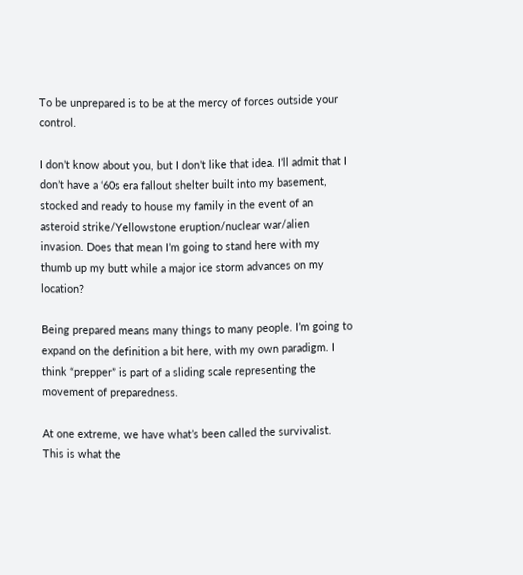To be unprepared is to be at the mercy of forces outside your control.

I don’t know about you, but I don’t like that idea. I’ll admit that I don’t have a ‘60s era fallout shelter built into my basement, stocked and ready to house my family in the event of an asteroid strike/Yellowstone eruption/nuclear war/alien invasion. Does that mean I’m going to stand here with my thumb up my butt while a major ice storm advances on my location?

Being prepared means many things to many people. I’m going to expand on the definition a bit here, with my own paradigm. I think “prepper” is part of a sliding scale representing the movement of preparedness.

At one extreme, we have what’s been called the survivalist. This is what the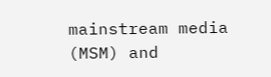mainstream media (MSM) and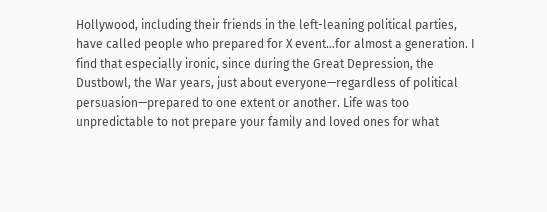Hollywood, including their friends in the left-leaning political parties, have called people who prepared for X event…for almost a generation. I find that especially ironic, since during the Great Depression, the Dustbowl, the War years, just about everyone—regardless of political persuasion—prepared to one extent or another. Life was too unpredictable to not prepare your family and loved ones for what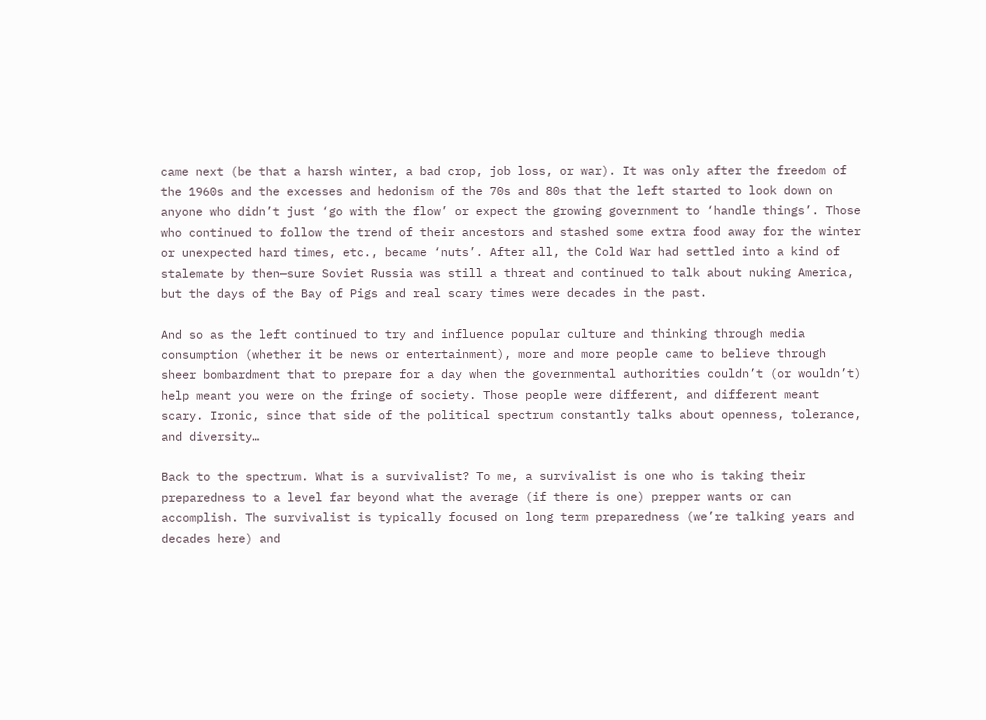came next (be that a harsh winter, a bad crop, job loss, or war). It was only after the freedom of the 1960s and the excesses and hedonism of the 70s and 80s that the left started to look down on anyone who didn’t just ‘go with the flow’ or expect the growing government to ‘handle things’. Those who continued to follow the trend of their ancestors and stashed some extra food away for the winter or unexpected hard times, etc., became ‘nuts’. After all, the Cold War had settled into a kind of stalemate by then—sure Soviet Russia was still a threat and continued to talk about nuking America, but the days of the Bay of Pigs and real scary times were decades in the past.

And so as the left continued to try and influence popular culture and thinking through media consumption (whether it be news or entertainment), more and more people came to believe through sheer bombardment that to prepare for a day when the governmental authorities couldn’t (or wouldn’t) help meant you were on the fringe of society. Those people were different, and different meant scary. Ironic, since that side of the political spectrum constantly talks about openness, tolerance, and diversity…

Back to the spectrum. What is a survivalist? To me, a survivalist is one who is taking their preparedness to a level far beyond what the average (if there is one) prepper wants or can accomplish. The survivalist is typically focused on long term preparedness (we’re talking years and decades here) and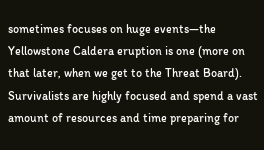sometimes focuses on huge events—the Yellowstone Caldera eruption is one (more on that later, when we get to the Threat Board). Survivalists are highly focused and spend a vast amount of resources and time preparing for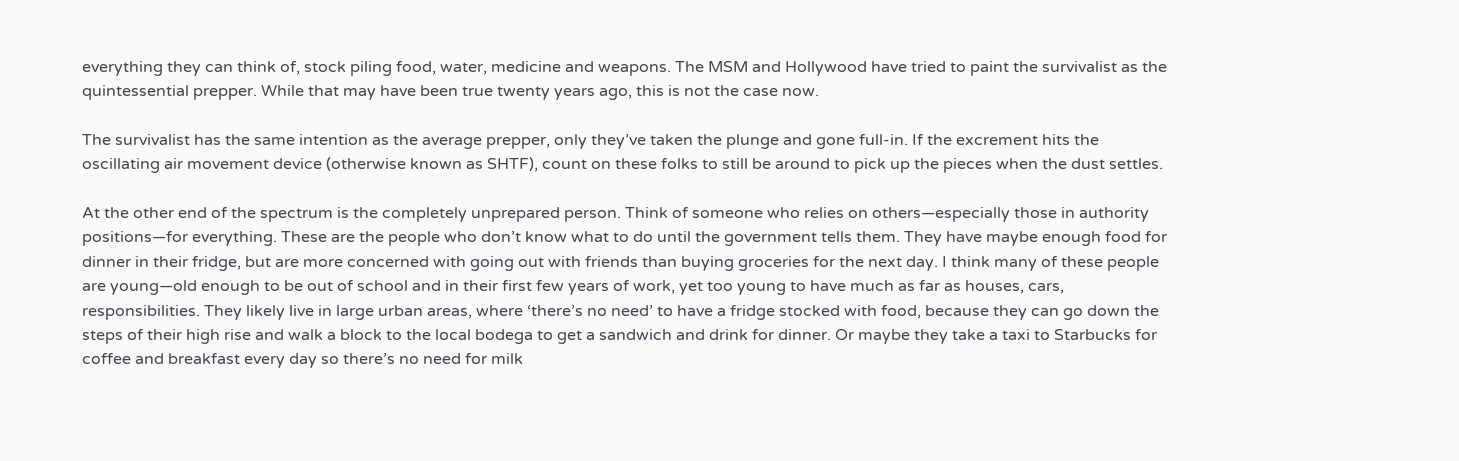everything they can think of, stock piling food, water, medicine and weapons. The MSM and Hollywood have tried to paint the survivalist as the quintessential prepper. While that may have been true twenty years ago, this is not the case now.

The survivalist has the same intention as the average prepper, only they’ve taken the plunge and gone full-in. If the excrement hits the oscillating air movement device (otherwise known as SHTF), count on these folks to still be around to pick up the pieces when the dust settles.

At the other end of the spectrum is the completely unprepared person. Think of someone who relies on others—especially those in authority positions—for everything. These are the people who don’t know what to do until the government tells them. They have maybe enough food for dinner in their fridge, but are more concerned with going out with friends than buying groceries for the next day. I think many of these people are young—old enough to be out of school and in their first few years of work, yet too young to have much as far as houses, cars, responsibilities. They likely live in large urban areas, where ‘there’s no need’ to have a fridge stocked with food, because they can go down the steps of their high rise and walk a block to the local bodega to get a sandwich and drink for dinner. Or maybe they take a taxi to Starbucks for coffee and breakfast every day so there’s no need for milk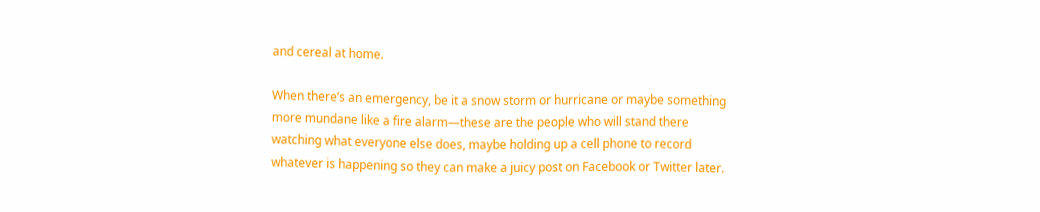and cereal at home.

When there’s an emergency, be it a snow storm or hurricane or maybe something more mundane like a fire alarm—these are the people who will stand there watching what everyone else does, maybe holding up a cell phone to record whatever is happening so they can make a juicy post on Facebook or Twitter later.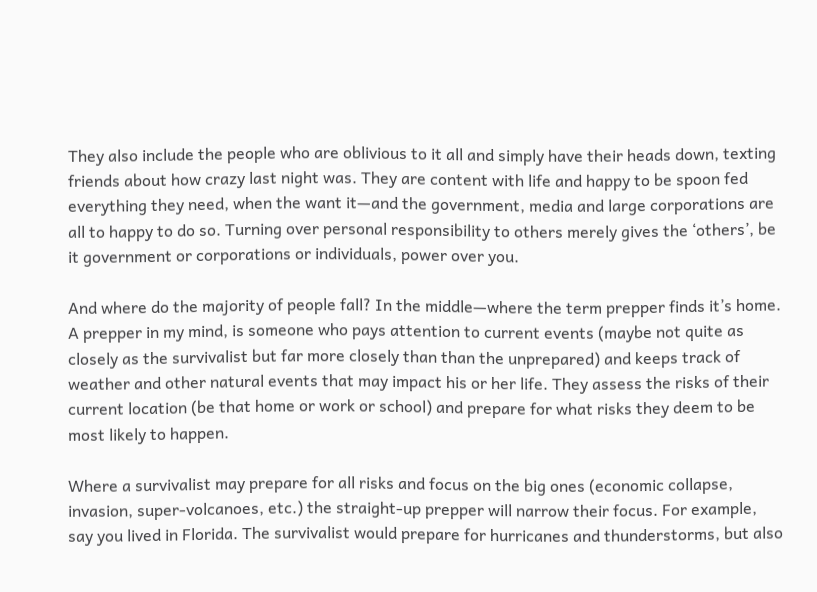They also include the people who are oblivious to it all and simply have their heads down, texting friends about how crazy last night was. They are content with life and happy to be spoon fed everything they need, when the want it—and the government, media and large corporations are all to happy to do so. Turning over personal responsibility to others merely gives the ‘others’, be it government or corporations or individuals, power over you.

And where do the majority of people fall? In the middle—where the term prepper finds it’s home. A prepper in my mind, is someone who pays attention to current events (maybe not quite as closely as the survivalist but far more closely than than the unprepared) and keeps track of weather and other natural events that may impact his or her life. They assess the risks of their current location (be that home or work or school) and prepare for what risks they deem to be most likely to happen.

Where a survivalist may prepare for all risks and focus on the big ones (economic collapse, invasion, super-volcanoes, etc.) the straight-up prepper will narrow their focus. For example, say you lived in Florida. The survivalist would prepare for hurricanes and thunderstorms, but also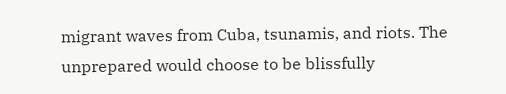migrant waves from Cuba, tsunamis, and riots. The unprepared would choose to be blissfully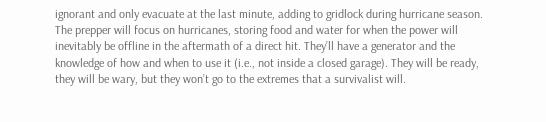ignorant and only evacuate at the last minute, adding to gridlock during hurricane season. The prepper will focus on hurricanes, storing food and water for when the power will inevitably be offline in the aftermath of a direct hit. They’ll have a generator and the knowledge of how and when to use it (i.e., not inside a closed garage). They will be ready, they will be wary, but they won’t go to the extremes that a survivalist will.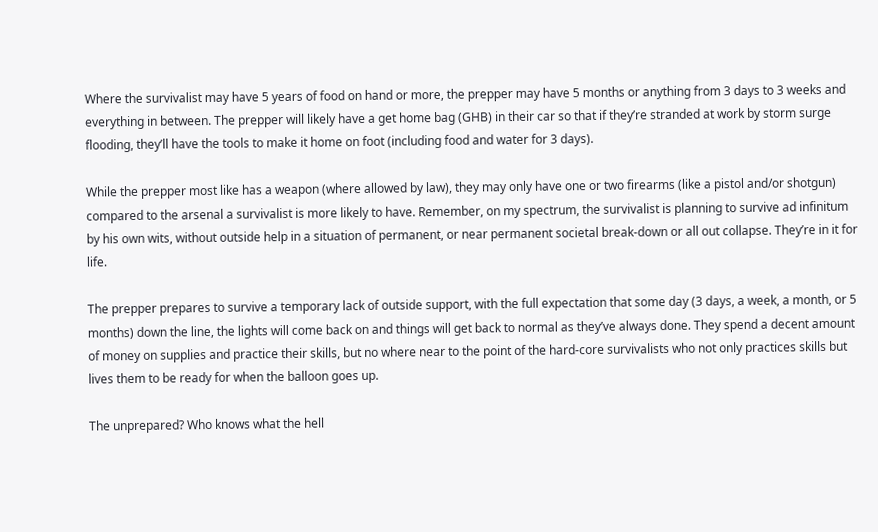Where the survivalist may have 5 years of food on hand or more, the prepper may have 5 months or anything from 3 days to 3 weeks and everything in between. The prepper will likely have a get home bag (GHB) in their car so that if they’re stranded at work by storm surge flooding, they’ll have the tools to make it home on foot (including food and water for 3 days).

While the prepper most like has a weapon (where allowed by law), they may only have one or two firearms (like a pistol and/or shotgun) compared to the arsenal a survivalist is more likely to have. Remember, on my spectrum, the survivalist is planning to survive ad infinitum by his own wits, without outside help in a situation of permanent, or near permanent societal break-down or all out collapse. They’re in it for life.

The prepper prepares to survive a temporary lack of outside support, with the full expectation that some day (3 days, a week, a month, or 5 months) down the line, the lights will come back on and things will get back to normal as they’ve always done. They spend a decent amount of money on supplies and practice their skills, but no where near to the point of the hard-core survivalists who not only practices skills but lives them to be ready for when the balloon goes up.

The unprepared? Who knows what the hell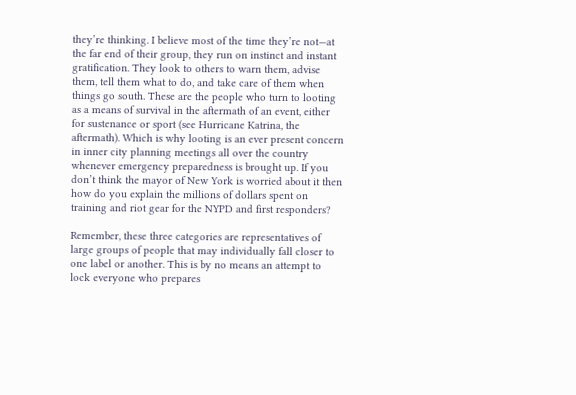they’re thinking. I believe most of the time they’re not—at the far end of their group, they run on instinct and instant gratification. They look to others to warn them, advise them, tell them what to do, and take care of them when things go south. These are the people who turn to looting as a means of survival in the aftermath of an event, either for sustenance or sport (see Hurricane Katrina, the aftermath). Which is why looting is an ever present concern in inner city planning meetings all over the country whenever emergency preparedness is brought up. If you don’t think the mayor of New York is worried about it then how do you explain the millions of dollars spent on training and riot gear for the NYPD and first responders?

Remember, these three categories are representatives of large groups of people that may individually fall closer to one label or another. This is by no means an attempt to lock everyone who prepares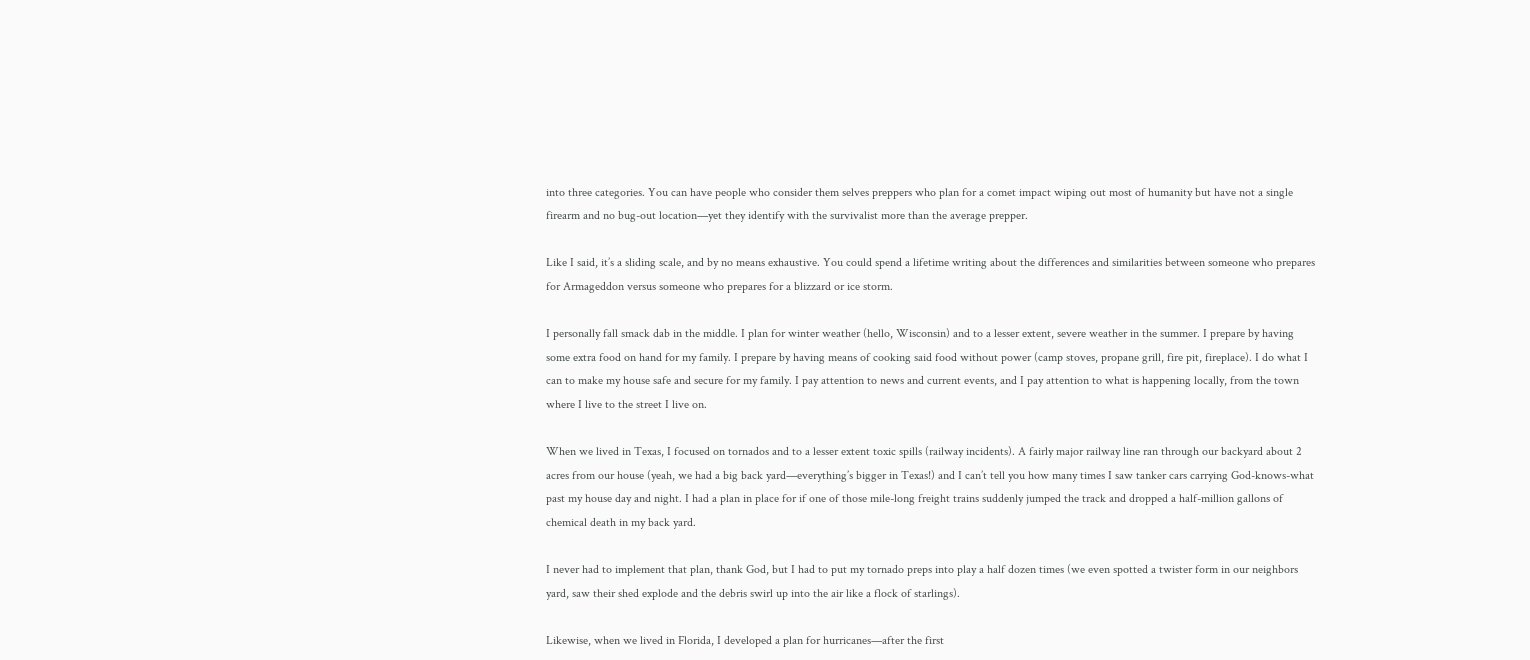into three categories. You can have people who consider them selves preppers who plan for a comet impact wiping out most of humanity but have not a single firearm and no bug-out location—yet they identify with the survivalist more than the average prepper.

Like I said, it’s a sliding scale, and by no means exhaustive. You could spend a lifetime writing about the differences and similarities between someone who prepares for Armageddon versus someone who prepares for a blizzard or ice storm.

I personally fall smack dab in the middle. I plan for winter weather (hello, Wisconsin) and to a lesser extent, severe weather in the summer. I prepare by having some extra food on hand for my family. I prepare by having means of cooking said food without power (camp stoves, propane grill, fire pit, fireplace). I do what I can to make my house safe and secure for my family. I pay attention to news and current events, and I pay attention to what is happening locally, from the town where I live to the street I live on.

When we lived in Texas, I focused on tornados and to a lesser extent toxic spills (railway incidents). A fairly major railway line ran through our backyard about 2 acres from our house (yeah, we had a big back yard—everything’s bigger in Texas!) and I can’t tell you how many times I saw tanker cars carrying God-knows-what past my house day and night. I had a plan in place for if one of those mile-long freight trains suddenly jumped the track and dropped a half-million gallons of chemical death in my back yard.

I never had to implement that plan, thank God, but I had to put my tornado preps into play a half dozen times (we even spotted a twister form in our neighbors yard, saw their shed explode and the debris swirl up into the air like a flock of starlings).

Likewise, when we lived in Florida, I developed a plan for hurricanes—after the first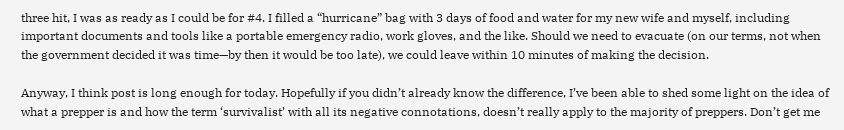three hit, I was as ready as I could be for #4. I filled a “hurricane” bag with 3 days of food and water for my new wife and myself, including important documents and tools like a portable emergency radio, work gloves, and the like. Should we need to evacuate (on our terms, not when the government decided it was time—by then it would be too late), we could leave within 10 minutes of making the decision.

Anyway, I think post is long enough for today. Hopefully if you didn’t already know the difference, I’ve been able to shed some light on the idea of what a prepper is and how the term ‘survivalist’ with all its negative connotations, doesn’t really apply to the majority of preppers. Don’t get me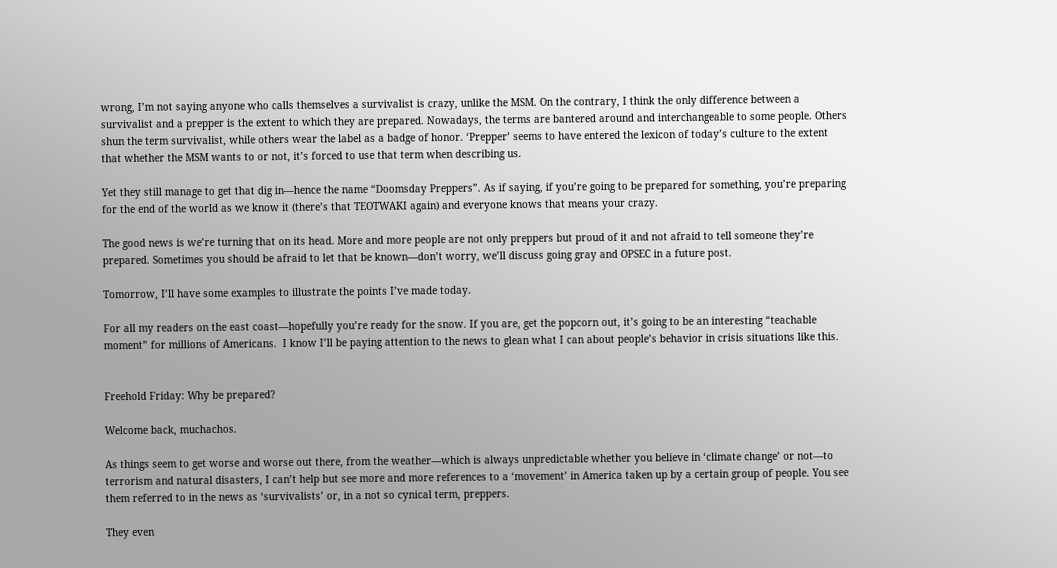wrong, I’m not saying anyone who calls themselves a survivalist is crazy, unlike the MSM. On the contrary, I think the only difference between a survivalist and a prepper is the extent to which they are prepared. Nowadays, the terms are bantered around and interchangeable to some people. Others shun the term survivalist, while others wear the label as a badge of honor. ‘Prepper’ seems to have entered the lexicon of today’s culture to the extent that whether the MSM wants to or not, it’s forced to use that term when describing us.

Yet they still manage to get that dig in—hence the name “Doomsday Preppers”. As if saying, if you’re going to be prepared for something, you’re preparing for the end of the world as we know it (there’s that TEOTWAKI again) and everyone knows that means your crazy.

The good news is we’re turning that on its head. More and more people are not only preppers but proud of it and not afraid to tell someone they’re prepared. Sometimes you should be afraid to let that be known—don’t worry, we’ll discuss going gray and OPSEC in a future post.

Tomorrow, I’ll have some examples to illustrate the points I’ve made today.

For all my readers on the east coast—hopefully you’re ready for the snow. If you are, get the popcorn out, it’s going to be an interesting “teachable moment” for millions of Americans.  I know I’ll be paying attention to the news to glean what I can about people’s behavior in crisis situations like this.


Freehold Friday: Why be prepared?

Welcome back, muchachos.

As things seem to get worse and worse out there, from the weather—which is always unpredictable whether you believe in ‘climate change’ or not—to terrorism and natural disasters, I can’t help but see more and more references to a ‘movement’ in America taken up by a certain group of people. You see them referred to in the news as ‘survivalists’ or, in a not so cynical term, preppers.

They even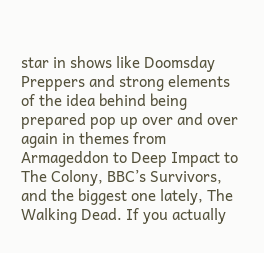star in shows like Doomsday Preppers and strong elements of the idea behind being prepared pop up over and over again in themes from Armageddon to Deep Impact to The Colony, BBC’s Survivors, and the biggest one lately, The Walking Dead. If you actually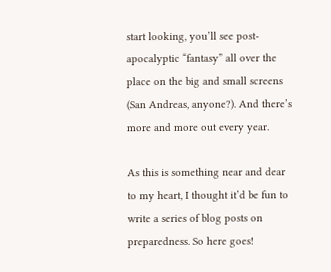start looking, you’ll see post-apocalyptic “fantasy” all over the place on the big and small screens (San Andreas, anyone?). And there’s more and more out every year.

As this is something near and dear to my heart, I thought it’d be fun to write a series of blog posts on preparedness. So here goes!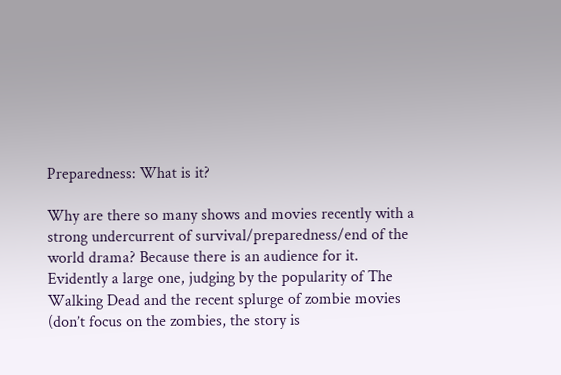Preparedness: What is it?

Why are there so many shows and movies recently with a strong undercurrent of survival/preparedness/end of the world drama? Because there is an audience for it. Evidently a large one, judging by the popularity of The Walking Dead and the recent splurge of zombie movies (don’t focus on the zombies, the story is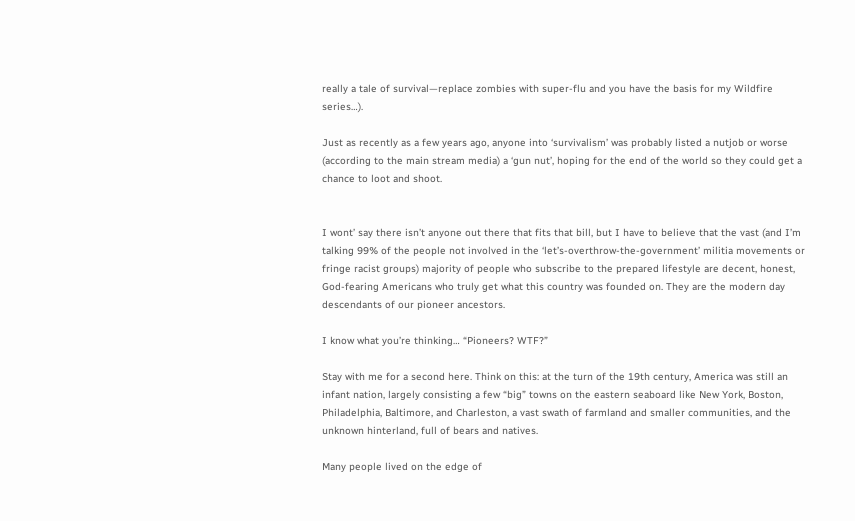really a tale of survival—replace zombies with super-flu and you have the basis for my Wildfire series…).

Just as recently as a few years ago, anyone into ‘survivalism’ was probably listed a nutjob or worse (according to the main stream media) a ‘gun nut’, hoping for the end of the world so they could get a chance to loot and shoot.


I wont’ say there isn’t anyone out there that fits that bill, but I have to believe that the vast (and I’m talking 99% of the people not involved in the ‘let’s-overthrow-the-government’ militia movements or fringe racist groups) majority of people who subscribe to the prepared lifestyle are decent, honest, God-fearing Americans who truly get what this country was founded on. They are the modern day descendants of our pioneer ancestors.

I know what you’re thinking… “Pioneers? WTF?”

Stay with me for a second here. Think on this: at the turn of the 19th century, America was still an infant nation, largely consisting a few “big” towns on the eastern seaboard like New York, Boston, Philadelphia, Baltimore, and Charleston, a vast swath of farmland and smaller communities, and the unknown hinterland, full of bears and natives.

Many people lived on the edge of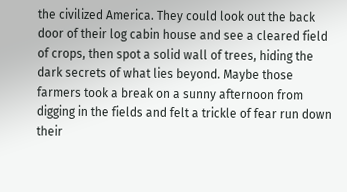the civilized America. They could look out the back door of their log cabin house and see a cleared field of crops, then spot a solid wall of trees, hiding the dark secrets of what lies beyond. Maybe those farmers took a break on a sunny afternoon from digging in the fields and felt a trickle of fear run down their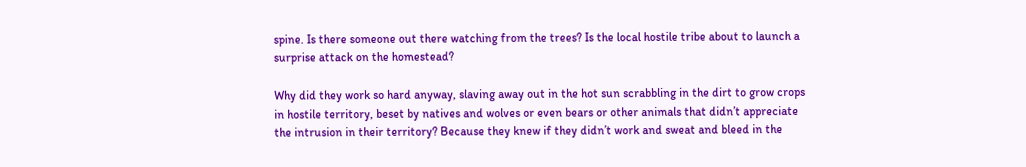spine. Is there someone out there watching from the trees? Is the local hostile tribe about to launch a surprise attack on the homestead?

Why did they work so hard anyway, slaving away out in the hot sun scrabbling in the dirt to grow crops in hostile territory, beset by natives and wolves or even bears or other animals that didn’t appreciate the intrusion in their territory? Because they knew if they didn’t work and sweat and bleed in the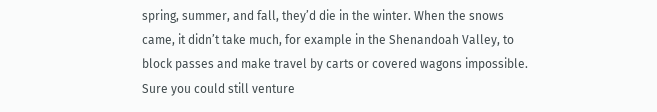spring, summer, and fall, they’d die in the winter. When the snows came, it didn’t take much, for example in the Shenandoah Valley, to block passes and make travel by carts or covered wagons impossible. Sure you could still venture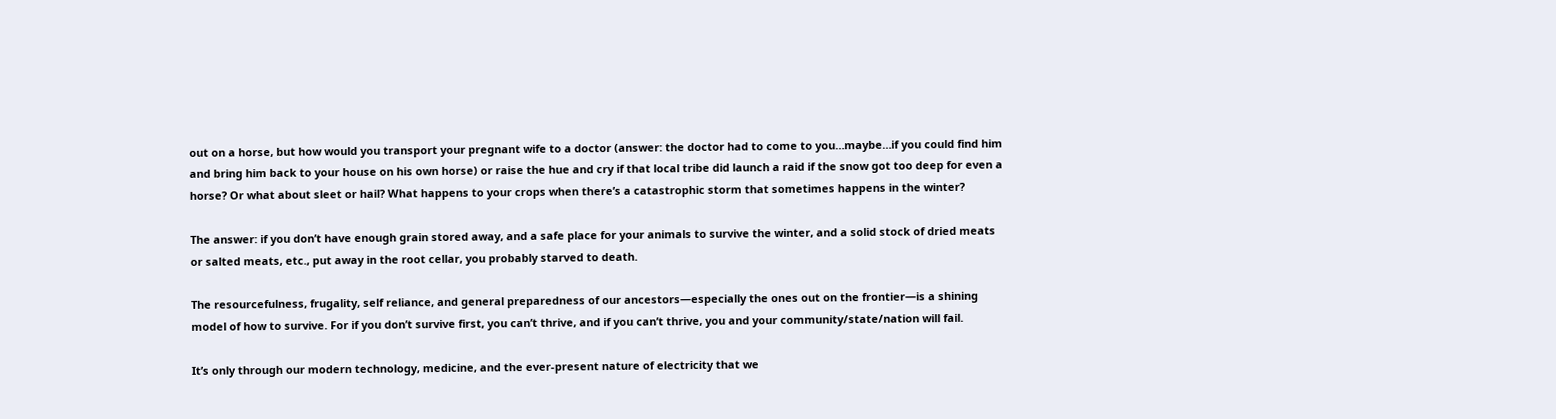out on a horse, but how would you transport your pregnant wife to a doctor (answer: the doctor had to come to you…maybe…if you could find him and bring him back to your house on his own horse) or raise the hue and cry if that local tribe did launch a raid if the snow got too deep for even a horse? Or what about sleet or hail? What happens to your crops when there’s a catastrophic storm that sometimes happens in the winter?

The answer: if you don’t have enough grain stored away, and a safe place for your animals to survive the winter, and a solid stock of dried meats or salted meats, etc., put away in the root cellar, you probably starved to death.

The resourcefulness, frugality, self reliance, and general preparedness of our ancestors—especially the ones out on the frontier—is a shining model of how to survive. For if you don’t survive first, you can’t thrive, and if you can’t thrive, you and your community/state/nation will fail.

It’s only through our modern technology, medicine, and the ever-present nature of electricity that we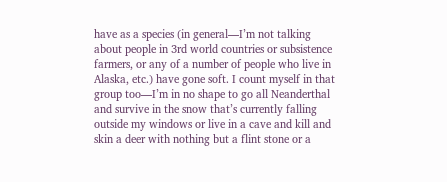have as a species (in general—I’m not talking about people in 3rd world countries or subsistence farmers, or any of a number of people who live in Alaska, etc.) have gone soft. I count myself in that group too—I’m in no shape to go all Neanderthal and survive in the snow that’s currently falling outside my windows or live in a cave and kill and skin a deer with nothing but a flint stone or a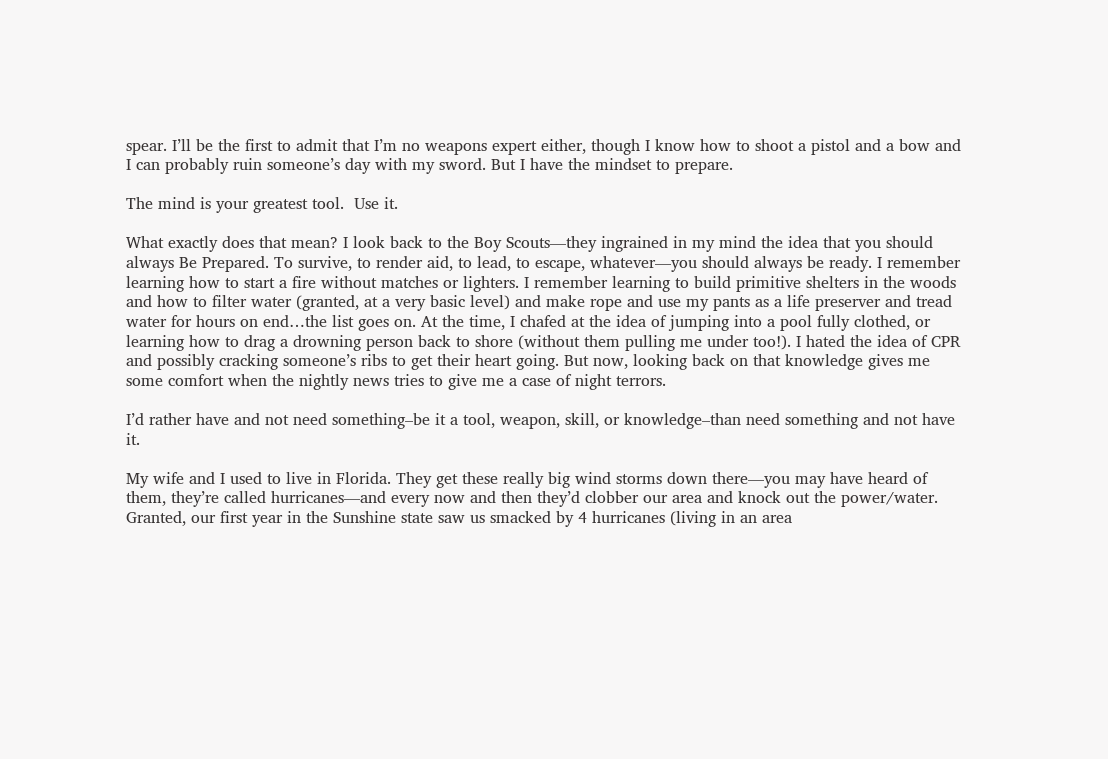spear. I’ll be the first to admit that I’m no weapons expert either, though I know how to shoot a pistol and a bow and I can probably ruin someone’s day with my sword. But I have the mindset to prepare.

The mind is your greatest tool.  Use it.

What exactly does that mean? I look back to the Boy Scouts—they ingrained in my mind the idea that you should always Be Prepared. To survive, to render aid, to lead, to escape, whatever—you should always be ready. I remember learning how to start a fire without matches or lighters. I remember learning to build primitive shelters in the woods and how to filter water (granted, at a very basic level) and make rope and use my pants as a life preserver and tread water for hours on end…the list goes on. At the time, I chafed at the idea of jumping into a pool fully clothed, or learning how to drag a drowning person back to shore (without them pulling me under too!). I hated the idea of CPR and possibly cracking someone’s ribs to get their heart going. But now, looking back on that knowledge gives me some comfort when the nightly news tries to give me a case of night terrors.

I’d rather have and not need something–be it a tool, weapon, skill, or knowledge–than need something and not have it.

My wife and I used to live in Florida. They get these really big wind storms down there—you may have heard of them, they’re called hurricanes—and every now and then they’d clobber our area and knock out the power/water. Granted, our first year in the Sunshine state saw us smacked by 4 hurricanes (living in an area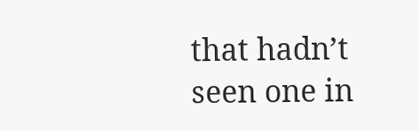that hadn’t seen one in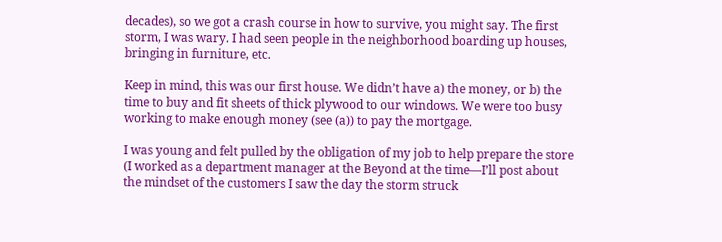decades), so we got a crash course in how to survive, you might say. The first storm, I was wary. I had seen people in the neighborhood boarding up houses, bringing in furniture, etc.

Keep in mind, this was our first house. We didn’t have a) the money, or b) the time to buy and fit sheets of thick plywood to our windows. We were too busy working to make enough money (see (a)) to pay the mortgage.

I was young and felt pulled by the obligation of my job to help prepare the store (I worked as a department manager at the Beyond at the time—I’ll post about the mindset of the customers I saw the day the storm struck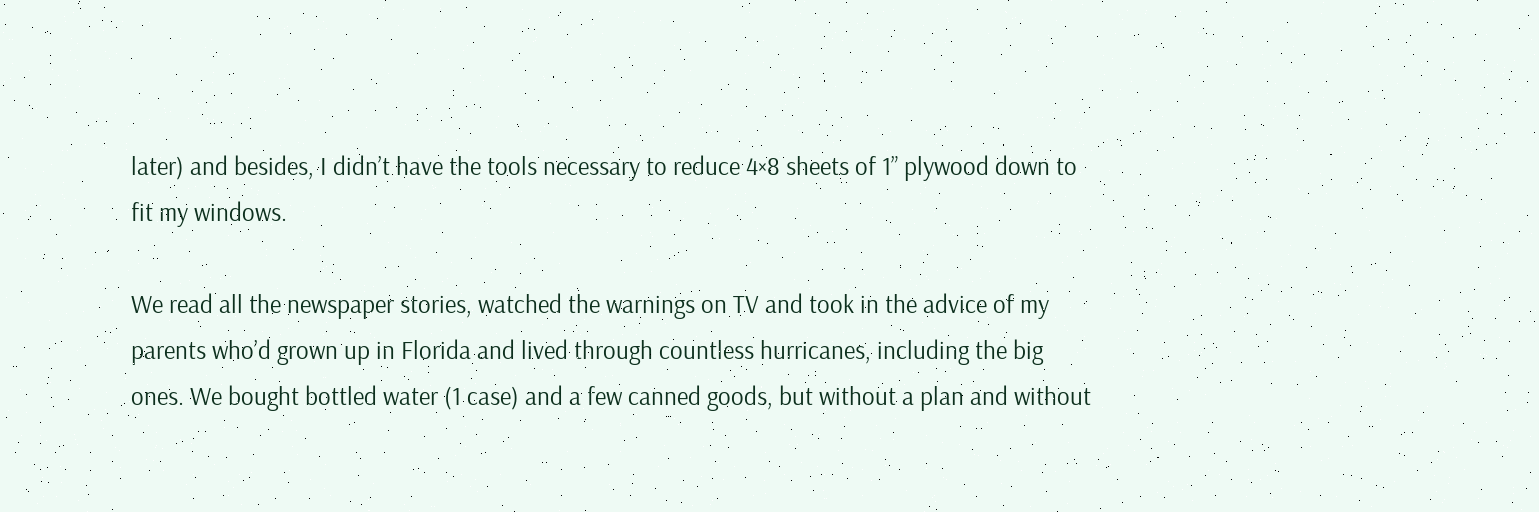later) and besides, I didn’t have the tools necessary to reduce 4×8 sheets of 1” plywood down to fit my windows.

We read all the newspaper stories, watched the warnings on TV and took in the advice of my parents who’d grown up in Florida and lived through countless hurricanes, including the big ones. We bought bottled water (1 case) and a few canned goods, but without a plan and without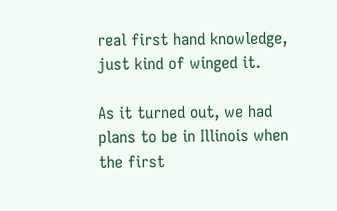real first hand knowledge, just kind of winged it.

As it turned out, we had plans to be in Illinois when the first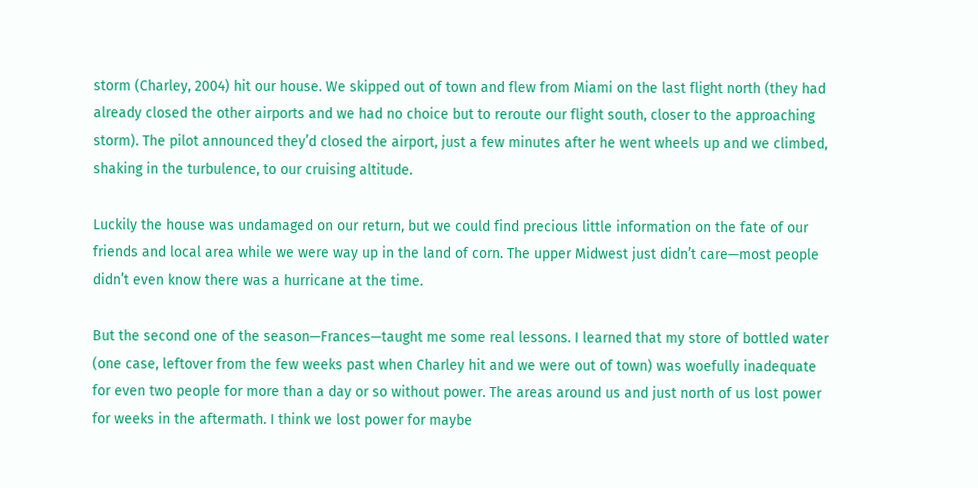storm (Charley, 2004) hit our house. We skipped out of town and flew from Miami on the last flight north (they had already closed the other airports and we had no choice but to reroute our flight south, closer to the approaching storm). The pilot announced they’d closed the airport, just a few minutes after he went wheels up and we climbed, shaking in the turbulence, to our cruising altitude.

Luckily the house was undamaged on our return, but we could find precious little information on the fate of our friends and local area while we were way up in the land of corn. The upper Midwest just didn’t care—most people didn’t even know there was a hurricane at the time.

But the second one of the season—Frances—taught me some real lessons. I learned that my store of bottled water (one case, leftover from the few weeks past when Charley hit and we were out of town) was woefully inadequate for even two people for more than a day or so without power. The areas around us and just north of us lost power for weeks in the aftermath. I think we lost power for maybe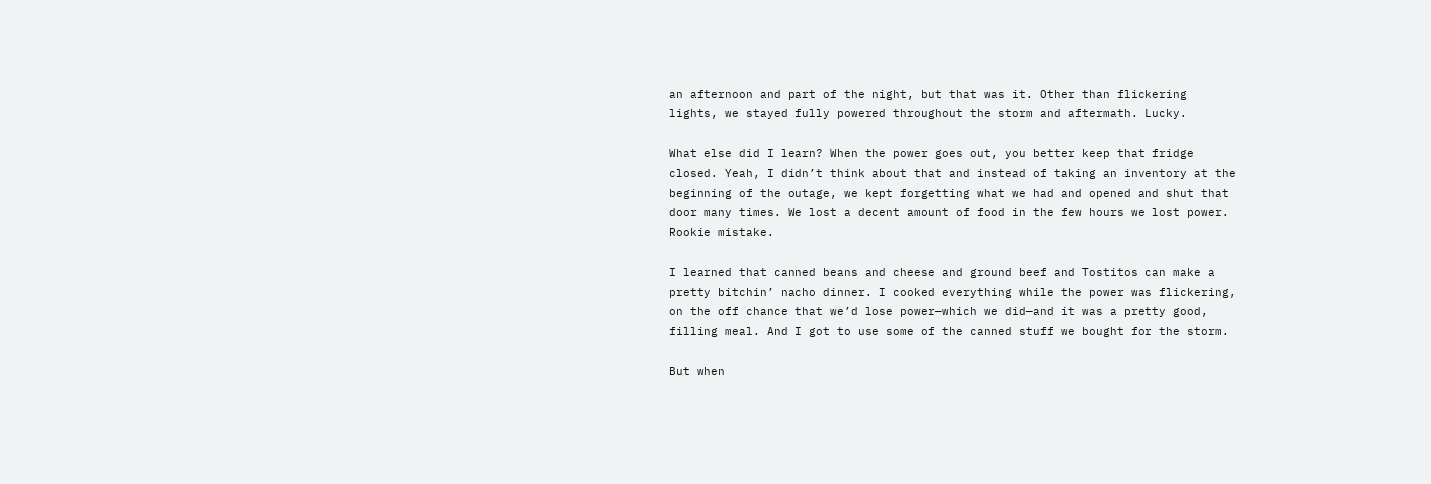an afternoon and part of the night, but that was it. Other than flickering lights, we stayed fully powered throughout the storm and aftermath. Lucky.

What else did I learn? When the power goes out, you better keep that fridge closed. Yeah, I didn’t think about that and instead of taking an inventory at the beginning of the outage, we kept forgetting what we had and opened and shut that door many times. We lost a decent amount of food in the few hours we lost power. Rookie mistake.

I learned that canned beans and cheese and ground beef and Tostitos can make a pretty bitchin’ nacho dinner. I cooked everything while the power was flickering, on the off chance that we’d lose power—which we did—and it was a pretty good, filling meal. And I got to use some of the canned stuff we bought for the storm.

But when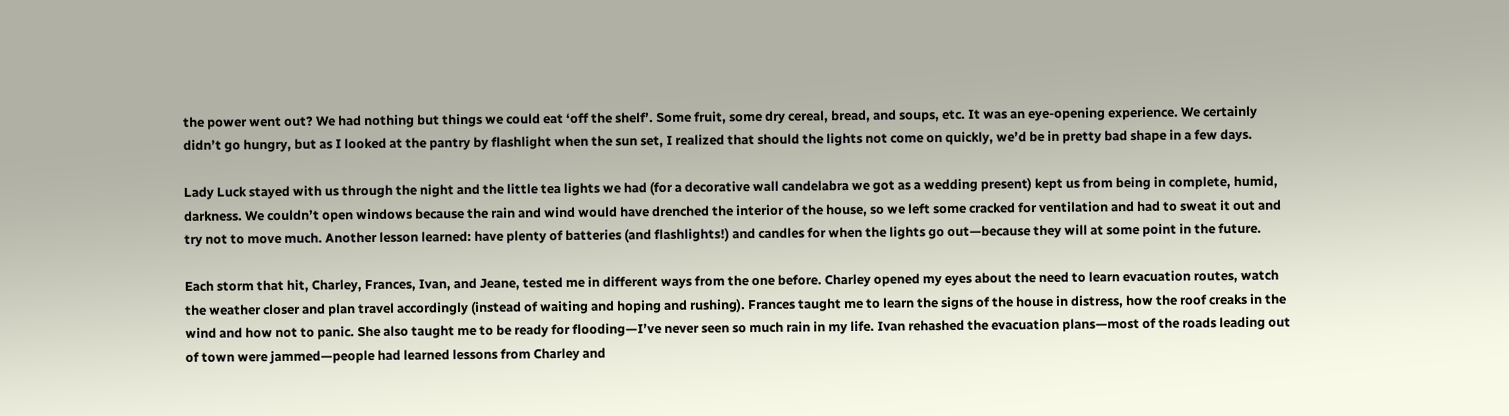the power went out? We had nothing but things we could eat ‘off the shelf’. Some fruit, some dry cereal, bread, and soups, etc. It was an eye-opening experience. We certainly didn’t go hungry, but as I looked at the pantry by flashlight when the sun set, I realized that should the lights not come on quickly, we’d be in pretty bad shape in a few days.

Lady Luck stayed with us through the night and the little tea lights we had (for a decorative wall candelabra we got as a wedding present) kept us from being in complete, humid, darkness. We couldn’t open windows because the rain and wind would have drenched the interior of the house, so we left some cracked for ventilation and had to sweat it out and try not to move much. Another lesson learned: have plenty of batteries (and flashlights!) and candles for when the lights go out—because they will at some point in the future.

Each storm that hit, Charley, Frances, Ivan, and Jeane, tested me in different ways from the one before. Charley opened my eyes about the need to learn evacuation routes, watch the weather closer and plan travel accordingly (instead of waiting and hoping and rushing). Frances taught me to learn the signs of the house in distress, how the roof creaks in the wind and how not to panic. She also taught me to be ready for flooding—I’ve never seen so much rain in my life. Ivan rehashed the evacuation plans—most of the roads leading out of town were jammed—people had learned lessons from Charley and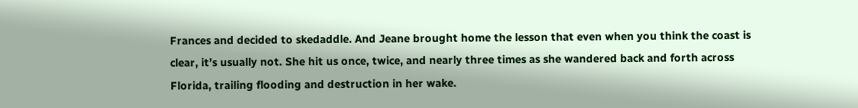Frances and decided to skedaddle. And Jeane brought home the lesson that even when you think the coast is clear, it’s usually not. She hit us once, twice, and nearly three times as she wandered back and forth across Florida, trailing flooding and destruction in her wake.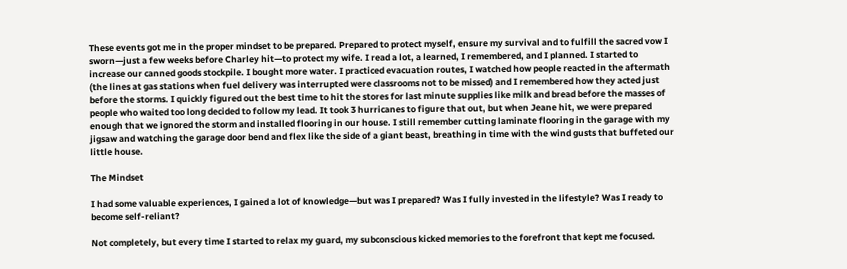These events got me in the proper mindset to be prepared. Prepared to protect myself, ensure my survival and to fulfill the sacred vow I sworn—just a few weeks before Charley hit—to protect my wife. I read a lot, a learned, I remembered, and I planned. I started to increase our canned goods stockpile. I bought more water. I practiced evacuation routes, I watched how people reacted in the aftermath (the lines at gas stations when fuel delivery was interrupted were classrooms not to be missed) and I remembered how they acted just before the storms. I quickly figured out the best time to hit the stores for last minute supplies like milk and bread before the masses of people who waited too long decided to follow my lead. It took 3 hurricanes to figure that out, but when Jeane hit, we were prepared enough that we ignored the storm and installed flooring in our house. I still remember cutting laminate flooring in the garage with my jigsaw and watching the garage door bend and flex like the side of a giant beast, breathing in time with the wind gusts that buffeted our little house.

The Mindset

I had some valuable experiences, I gained a lot of knowledge—but was I prepared? Was I fully invested in the lifestyle? Was I ready to become self-reliant?

Not completely, but every time I started to relax my guard, my subconscious kicked memories to the forefront that kept me focused.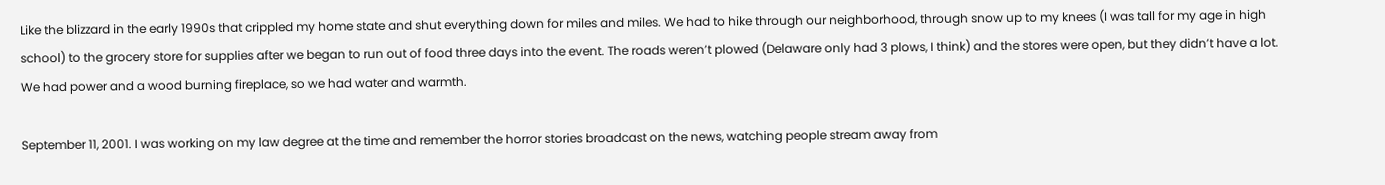Like the blizzard in the early 1990s that crippled my home state and shut everything down for miles and miles. We had to hike through our neighborhood, through snow up to my knees (I was tall for my age in high school) to the grocery store for supplies after we began to run out of food three days into the event. The roads weren’t plowed (Delaware only had 3 plows, I think) and the stores were open, but they didn’t have a lot. We had power and a wood burning fireplace, so we had water and warmth.

September 11, 2001. I was working on my law degree at the time and remember the horror stories broadcast on the news, watching people stream away from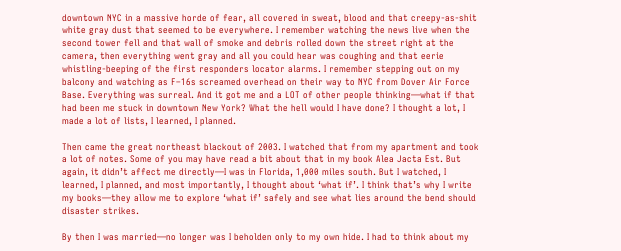downtown NYC in a massive horde of fear, all covered in sweat, blood and that creepy-as-shit white gray dust that seemed to be everywhere. I remember watching the news live when the second tower fell and that wall of smoke and debris rolled down the street right at the camera, then everything went gray and all you could hear was coughing and that eerie whistling-beeping of the first responders locator alarms. I remember stepping out on my balcony and watching as F–16s screamed overhead on their way to NYC from Dover Air Force Base. Everything was surreal. And it got me and a LOT of other people thinking—what if that had been me stuck in downtown New York? What the hell would I have done? I thought a lot, I made a lot of lists, I learned, I planned.

Then came the great northeast blackout of 2003. I watched that from my apartment and took a lot of notes. Some of you may have read a bit about that in my book Alea Jacta Est. But again, it didn’t affect me directly—I was in Florida, 1,000 miles south. But I watched, I learned, I planned, and most importantly, I thought about ‘what if’. I think that’s why I write my books—they allow me to explore ‘what if’ safely and see what lies around the bend should disaster strikes.

By then I was married—no longer was I beholden only to my own hide. I had to think about my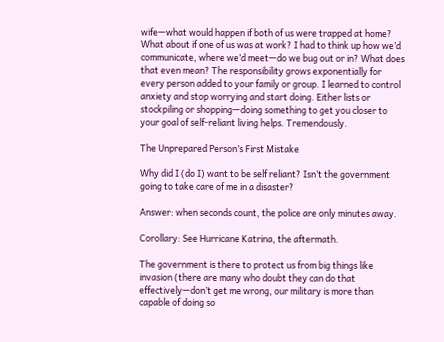wife—what would happen if both of us were trapped at home? What about if one of us was at work? I had to think up how we’d communicate, where we’d meet—do we bug out or in? What does that even mean? The responsibility grows exponentially for every person added to your family or group. I learned to control anxiety and stop worrying and start doing. Either lists or stockpiling or shopping—doing something to get you closer to your goal of self-reliant living helps. Tremendously.

The Unprepared Person’s First Mistake

Why did I (do I) want to be self reliant? Isn’t the government going to take care of me in a disaster?

Answer: when seconds count, the police are only minutes away.

Corollary: See Hurricane Katrina, the aftermath.

The government is there to protect us from big things like invasion (there are many who doubt they can do that effectively—don’t get me wrong, our military is more than capable of doing so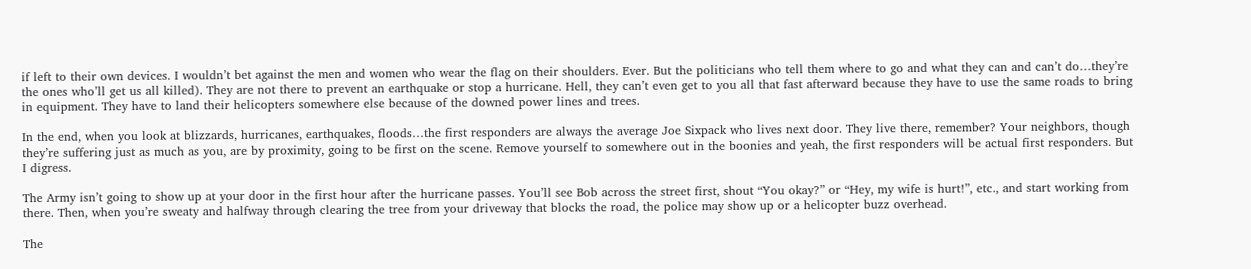if left to their own devices. I wouldn’t bet against the men and women who wear the flag on their shoulders. Ever. But the politicians who tell them where to go and what they can and can’t do…they’re the ones who’ll get us all killed). They are not there to prevent an earthquake or stop a hurricane. Hell, they can’t even get to you all that fast afterward because they have to use the same roads to bring in equipment. They have to land their helicopters somewhere else because of the downed power lines and trees.

In the end, when you look at blizzards, hurricanes, earthquakes, floods…the first responders are always the average Joe Sixpack who lives next door. They live there, remember? Your neighbors, though they’re suffering just as much as you, are by proximity, going to be first on the scene. Remove yourself to somewhere out in the boonies and yeah, the first responders will be actual first responders. But I digress.

The Army isn’t going to show up at your door in the first hour after the hurricane passes. You’ll see Bob across the street first, shout “You okay?” or “Hey, my wife is hurt!”, etc., and start working from there. Then, when you’re sweaty and halfway through clearing the tree from your driveway that blocks the road, the police may show up or a helicopter buzz overhead.

The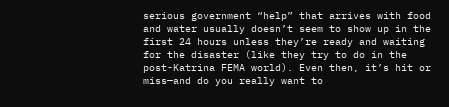serious government “help” that arrives with food and water usually doesn’t seem to show up in the first 24 hours unless they’re ready and waiting for the disaster (like they try to do in the post-Katrina FEMA world). Even then, it’s hit or miss—and do you really want to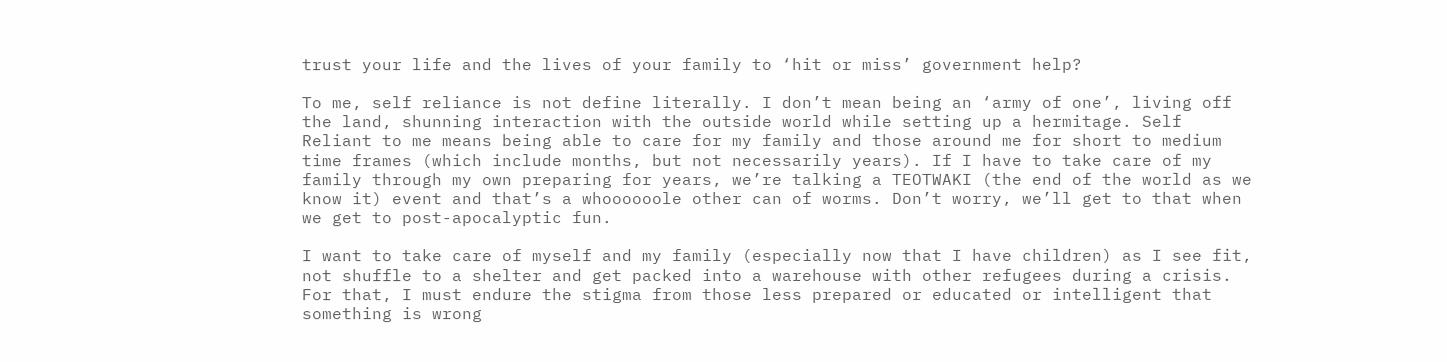trust your life and the lives of your family to ‘hit or miss’ government help?

To me, self reliance is not define literally. I don’t mean being an ‘army of one’, living off the land, shunning interaction with the outside world while setting up a hermitage. Self Reliant to me means being able to care for my family and those around me for short to medium time frames (which include months, but not necessarily years). If I have to take care of my family through my own preparing for years, we’re talking a TEOTWAKI (the end of the world as we know it) event and that’s a whoooooole other can of worms. Don’t worry, we’ll get to that when we get to post-apocalyptic fun.

I want to take care of myself and my family (especially now that I have children) as I see fit, not shuffle to a shelter and get packed into a warehouse with other refugees during a crisis. For that, I must endure the stigma from those less prepared or educated or intelligent that something is wrong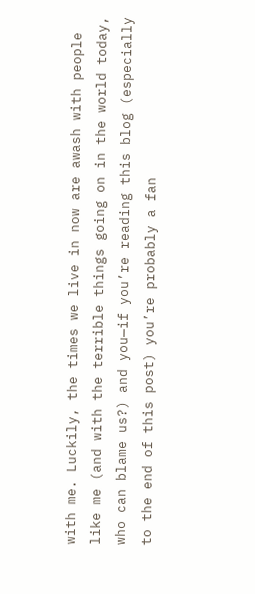with me. Luckily, the times we live in now are awash with people like me (and with the terrible things going on in the world today, who can blame us?) and you—if you’re reading this blog (especially to the end of this post) you’re probably a fan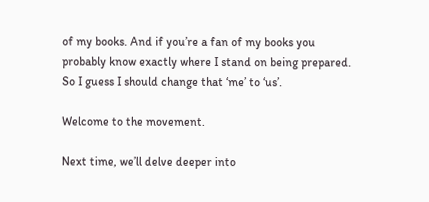of my books. And if you’re a fan of my books you probably know exactly where I stand on being prepared. So I guess I should change that ‘me’ to ‘us’.

Welcome to the movement.

Next time, we’ll delve deeper into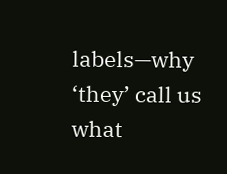labels—why ‘they’ call us what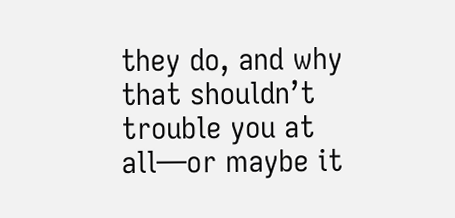they do, and why that shouldn’t trouble you at all—or maybe it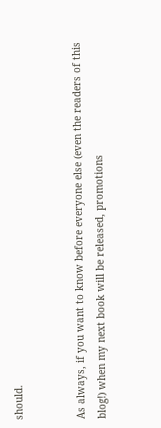should.


As always, if you want to know before everyone else (even the readers of this blog!) when my next book will be released, promotions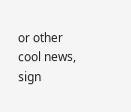or other cool news, sign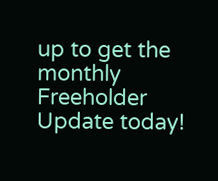up to get the monthly Freeholder Update today!